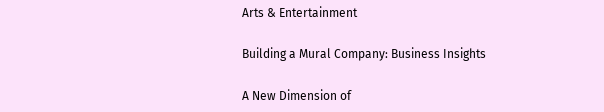Arts & Entertainment

Building a Mural Company: Business Insights

A New Dimension of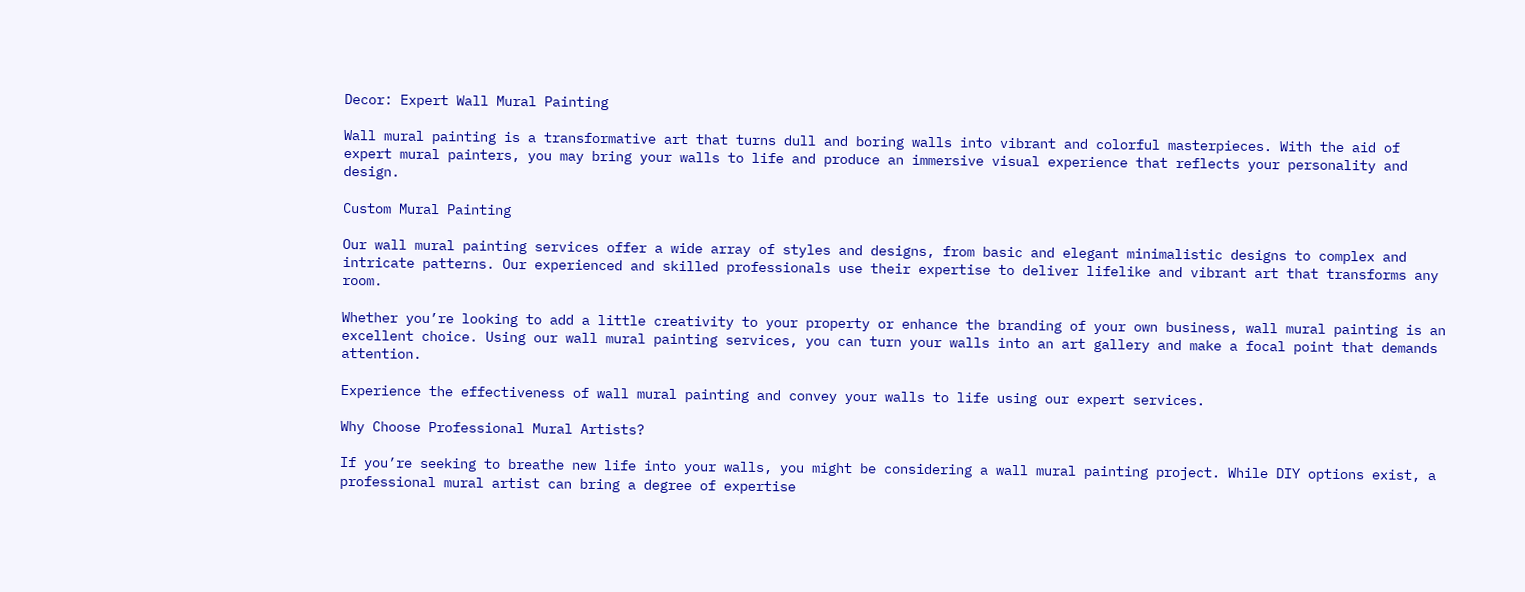Decor: Expert Wall Mural Painting

Wall mural painting is a transformative art that turns dull and boring walls into vibrant and colorful masterpieces. With the aid of expert mural painters, you may bring your walls to life and produce an immersive visual experience that reflects your personality and design.

Custom Mural Painting

Our wall mural painting services offer a wide array of styles and designs, from basic and elegant minimalistic designs to complex and intricate patterns. Our experienced and skilled professionals use their expertise to deliver lifelike and vibrant art that transforms any room.

Whether you’re looking to add a little creativity to your property or enhance the branding of your own business, wall mural painting is an excellent choice. Using our wall mural painting services, you can turn your walls into an art gallery and make a focal point that demands attention.

Experience the effectiveness of wall mural painting and convey your walls to life using our expert services.

Why Choose Professional Mural Artists?

If you’re seeking to breathe new life into your walls, you might be considering a wall mural painting project. While DIY options exist, a professional mural artist can bring a degree of expertise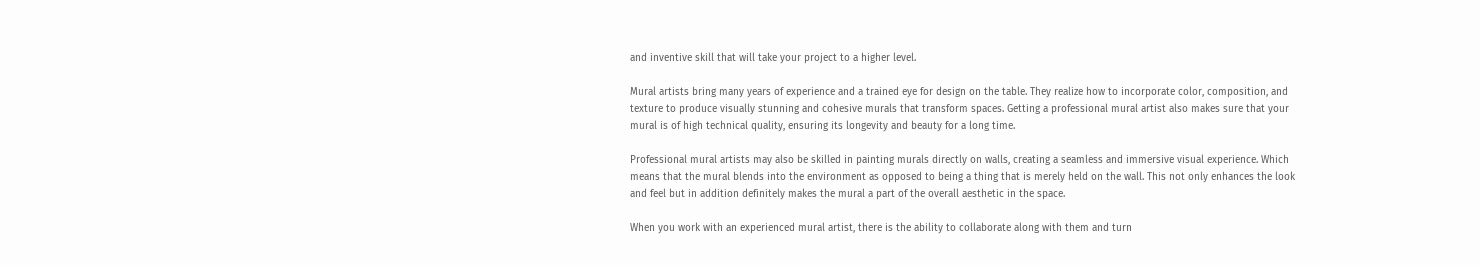and inventive skill that will take your project to a higher level.

Mural artists bring many years of experience and a trained eye for design on the table. They realize how to incorporate color, composition, and texture to produce visually stunning and cohesive murals that transform spaces. Getting a professional mural artist also makes sure that your mural is of high technical quality, ensuring its longevity and beauty for a long time.

Professional mural artists may also be skilled in painting murals directly on walls, creating a seamless and immersive visual experience. Which means that the mural blends into the environment as opposed to being a thing that is merely held on the wall. This not only enhances the look and feel but in addition definitely makes the mural a part of the overall aesthetic in the space.

When you work with an experienced mural artist, there is the ability to collaborate along with them and turn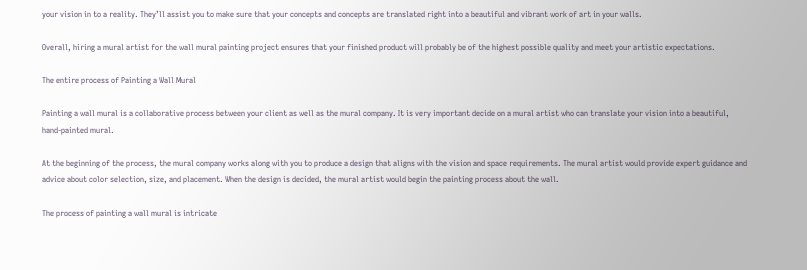your vision in to a reality. They’ll assist you to make sure that your concepts and concepts are translated right into a beautiful and vibrant work of art in your walls.

Overall, hiring a mural artist for the wall mural painting project ensures that your finished product will probably be of the highest possible quality and meet your artistic expectations.

The entire process of Painting a Wall Mural

Painting a wall mural is a collaborative process between your client as well as the mural company. It is very important decide on a mural artist who can translate your vision into a beautiful, hand-painted mural.

At the beginning of the process, the mural company works along with you to produce a design that aligns with the vision and space requirements. The mural artist would provide expert guidance and advice about color selection, size, and placement. When the design is decided, the mural artist would begin the painting process about the wall.

The process of painting a wall mural is intricate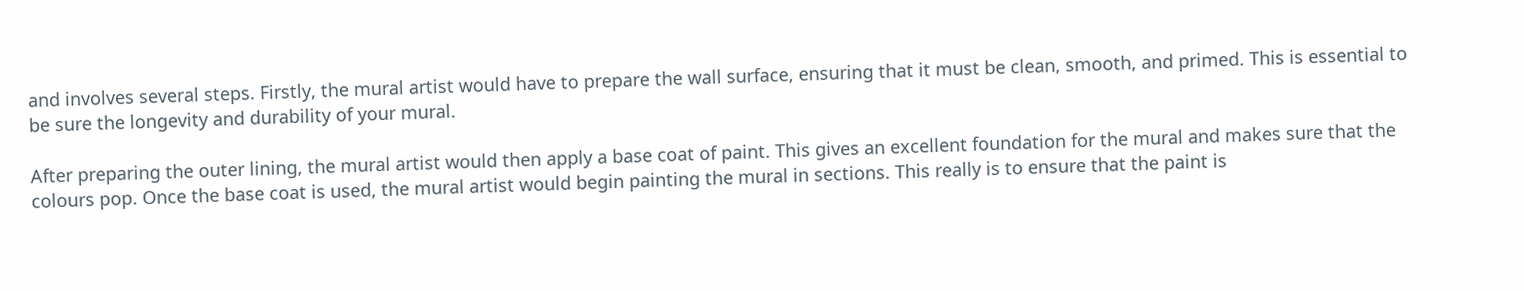and involves several steps. Firstly, the mural artist would have to prepare the wall surface, ensuring that it must be clean, smooth, and primed. This is essential to be sure the longevity and durability of your mural.

After preparing the outer lining, the mural artist would then apply a base coat of paint. This gives an excellent foundation for the mural and makes sure that the colours pop. Once the base coat is used, the mural artist would begin painting the mural in sections. This really is to ensure that the paint is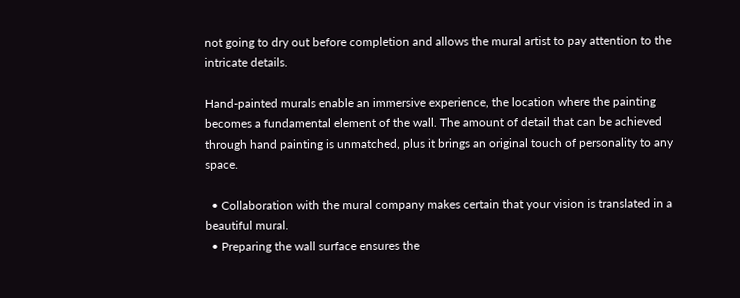not going to dry out before completion and allows the mural artist to pay attention to the intricate details.

Hand-painted murals enable an immersive experience, the location where the painting becomes a fundamental element of the wall. The amount of detail that can be achieved through hand painting is unmatched, plus it brings an original touch of personality to any space.

  • Collaboration with the mural company makes certain that your vision is translated in a beautiful mural.
  • Preparing the wall surface ensures the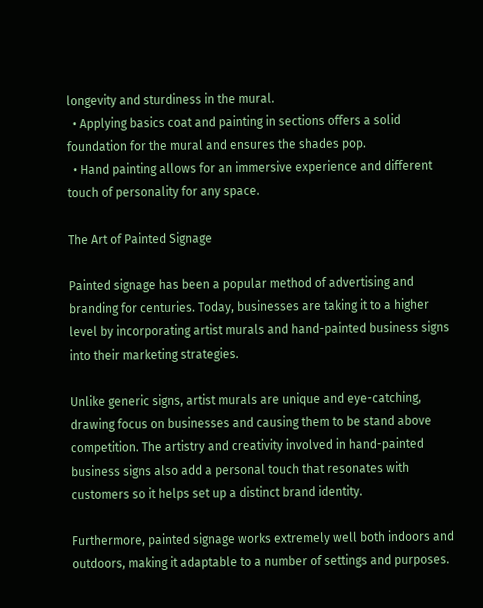longevity and sturdiness in the mural.
  • Applying basics coat and painting in sections offers a solid foundation for the mural and ensures the shades pop.
  • Hand painting allows for an immersive experience and different touch of personality for any space.

The Art of Painted Signage

Painted signage has been a popular method of advertising and branding for centuries. Today, businesses are taking it to a higher level by incorporating artist murals and hand-painted business signs into their marketing strategies.

Unlike generic signs, artist murals are unique and eye-catching, drawing focus on businesses and causing them to be stand above competition. The artistry and creativity involved in hand-painted business signs also add a personal touch that resonates with customers so it helps set up a distinct brand identity.

Furthermore, painted signage works extremely well both indoors and outdoors, making it adaptable to a number of settings and purposes.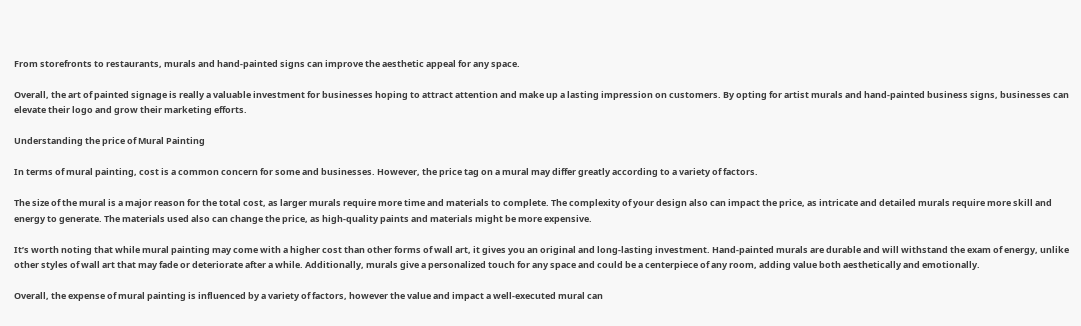From storefronts to restaurants, murals and hand-painted signs can improve the aesthetic appeal for any space.

Overall, the art of painted signage is really a valuable investment for businesses hoping to attract attention and make up a lasting impression on customers. By opting for artist murals and hand-painted business signs, businesses can elevate their logo and grow their marketing efforts.

Understanding the price of Mural Painting

In terms of mural painting, cost is a common concern for some and businesses. However, the price tag on a mural may differ greatly according to a variety of factors.

The size of the mural is a major reason for the total cost, as larger murals require more time and materials to complete. The complexity of your design also can impact the price, as intricate and detailed murals require more skill and energy to generate. The materials used also can change the price, as high-quality paints and materials might be more expensive.

It’s worth noting that while mural painting may come with a higher cost than other forms of wall art, it gives you an original and long-lasting investment. Hand-painted murals are durable and will withstand the exam of energy, unlike other styles of wall art that may fade or deteriorate after a while. Additionally, murals give a personalized touch for any space and could be a centerpiece of any room, adding value both aesthetically and emotionally.

Overall, the expense of mural painting is influenced by a variety of factors, however the value and impact a well-executed mural can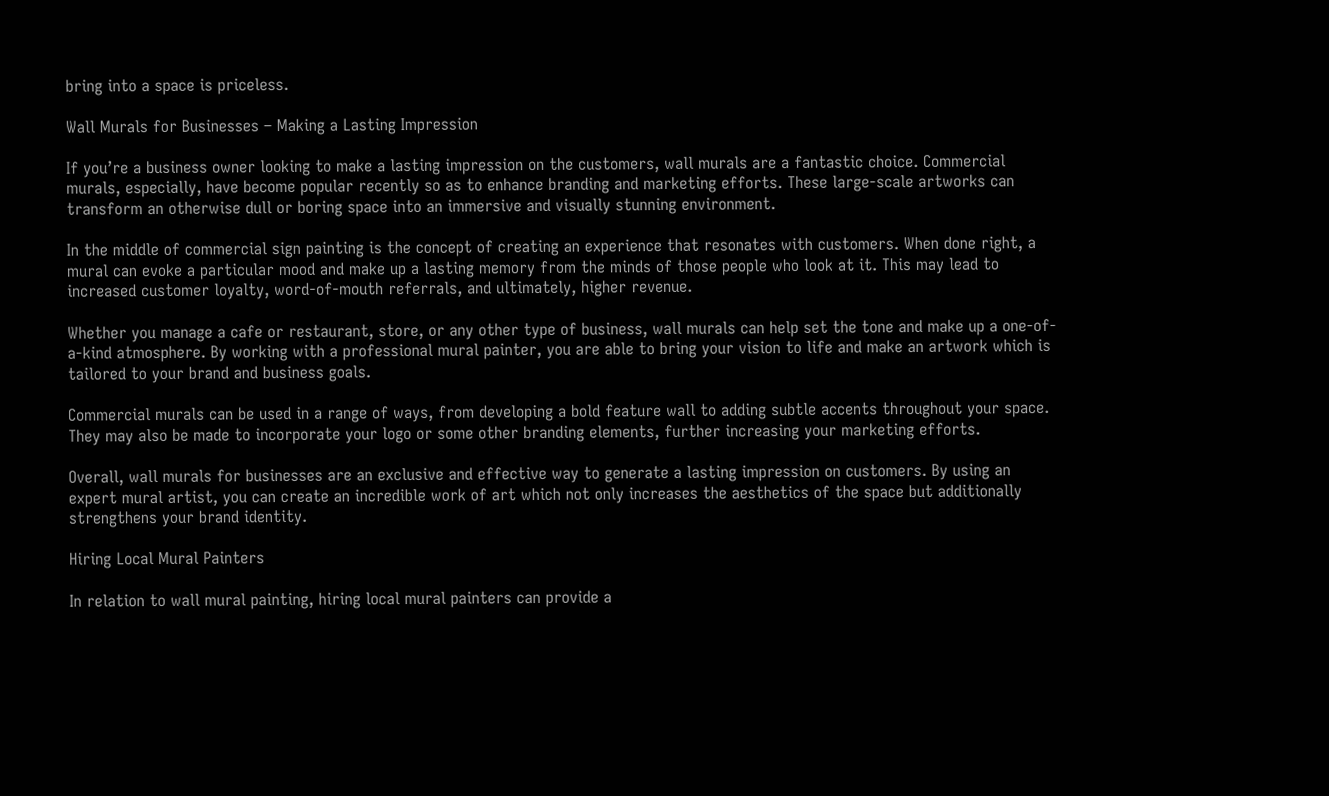bring into a space is priceless.

Wall Murals for Businesses – Making a Lasting Impression

If you’re a business owner looking to make a lasting impression on the customers, wall murals are a fantastic choice. Commercial murals, especially, have become popular recently so as to enhance branding and marketing efforts. These large-scale artworks can transform an otherwise dull or boring space into an immersive and visually stunning environment.

In the middle of commercial sign painting is the concept of creating an experience that resonates with customers. When done right, a mural can evoke a particular mood and make up a lasting memory from the minds of those people who look at it. This may lead to increased customer loyalty, word-of-mouth referrals, and ultimately, higher revenue.

Whether you manage a cafe or restaurant, store, or any other type of business, wall murals can help set the tone and make up a one-of-a-kind atmosphere. By working with a professional mural painter, you are able to bring your vision to life and make an artwork which is tailored to your brand and business goals.

Commercial murals can be used in a range of ways, from developing a bold feature wall to adding subtle accents throughout your space. They may also be made to incorporate your logo or some other branding elements, further increasing your marketing efforts.

Overall, wall murals for businesses are an exclusive and effective way to generate a lasting impression on customers. By using an expert mural artist, you can create an incredible work of art which not only increases the aesthetics of the space but additionally strengthens your brand identity.

Hiring Local Mural Painters

In relation to wall mural painting, hiring local mural painters can provide a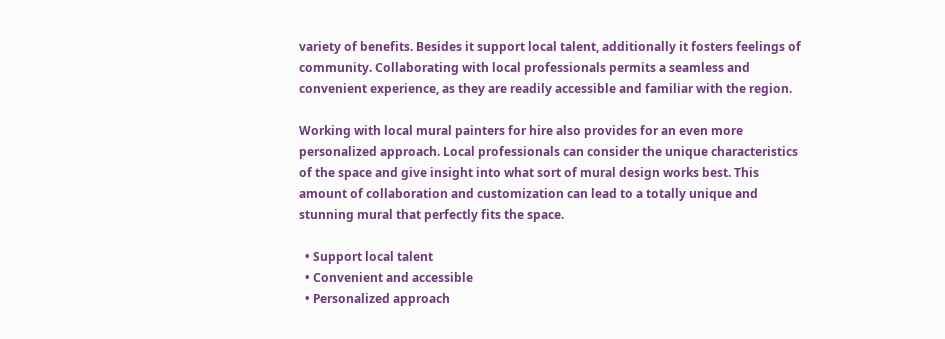variety of benefits. Besides it support local talent, additionally it fosters feelings of community. Collaborating with local professionals permits a seamless and convenient experience, as they are readily accessible and familiar with the region.

Working with local mural painters for hire also provides for an even more personalized approach. Local professionals can consider the unique characteristics of the space and give insight into what sort of mural design works best. This amount of collaboration and customization can lead to a totally unique and stunning mural that perfectly fits the space.

  • Support local talent
  • Convenient and accessible
  • Personalized approach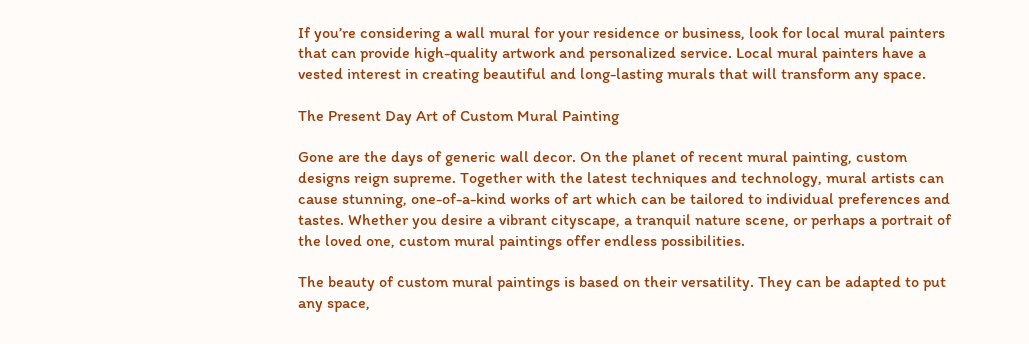If you’re considering a wall mural for your residence or business, look for local mural painters that can provide high-quality artwork and personalized service. Local mural painters have a vested interest in creating beautiful and long-lasting murals that will transform any space.

The Present Day Art of Custom Mural Painting

Gone are the days of generic wall decor. On the planet of recent mural painting, custom designs reign supreme. Together with the latest techniques and technology, mural artists can cause stunning, one-of-a-kind works of art which can be tailored to individual preferences and tastes. Whether you desire a vibrant cityscape, a tranquil nature scene, or perhaps a portrait of the loved one, custom mural paintings offer endless possibilities.

The beauty of custom mural paintings is based on their versatility. They can be adapted to put any space,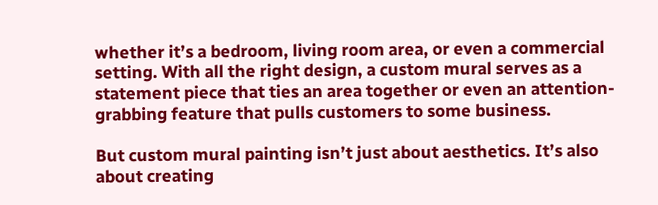whether it’s a bedroom, living room area, or even a commercial setting. With all the right design, a custom mural serves as a statement piece that ties an area together or even an attention-grabbing feature that pulls customers to some business.

But custom mural painting isn’t just about aesthetics. It’s also about creating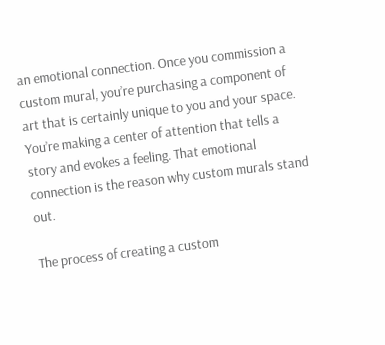an emotional connection. Once you commission a custom mural, you’re purchasing a component of art that is certainly unique to you and your space. You’re making a center of attention that tells a story and evokes a feeling. That emotional connection is the reason why custom murals stand out.

The process of creating a custom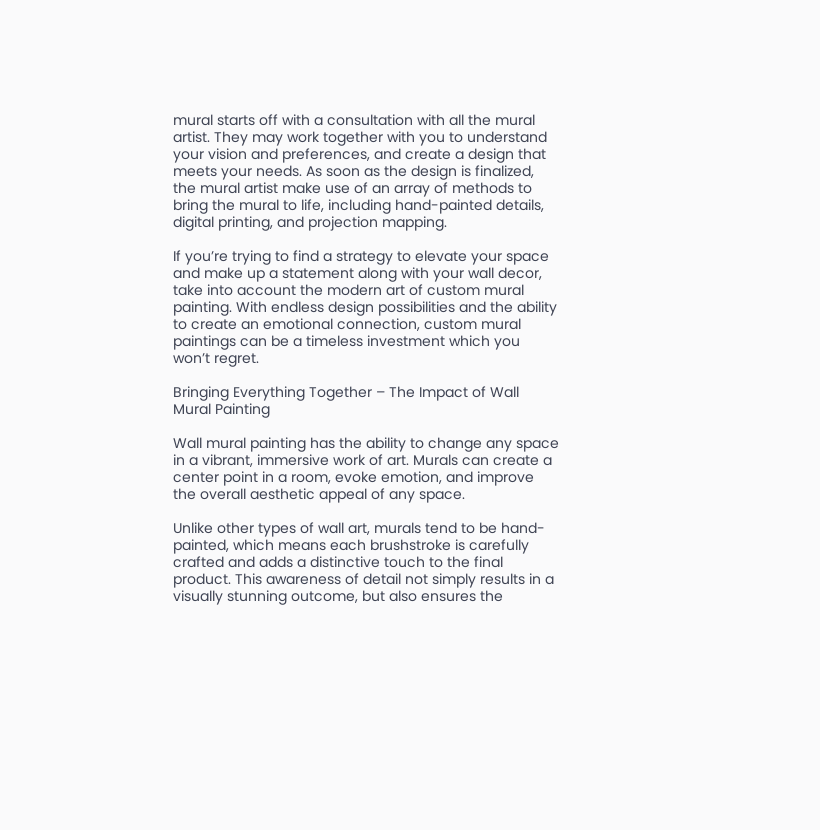mural starts off with a consultation with all the mural artist. They may work together with you to understand your vision and preferences, and create a design that meets your needs. As soon as the design is finalized, the mural artist make use of an array of methods to bring the mural to life, including hand-painted details, digital printing, and projection mapping.

If you’re trying to find a strategy to elevate your space and make up a statement along with your wall decor, take into account the modern art of custom mural painting. With endless design possibilities and the ability to create an emotional connection, custom mural paintings can be a timeless investment which you won’t regret.

Bringing Everything Together – The Impact of Wall Mural Painting

Wall mural painting has the ability to change any space in a vibrant, immersive work of art. Murals can create a center point in a room, evoke emotion, and improve the overall aesthetic appeal of any space.

Unlike other types of wall art, murals tend to be hand-painted, which means each brushstroke is carefully crafted and adds a distinctive touch to the final product. This awareness of detail not simply results in a visually stunning outcome, but also ensures the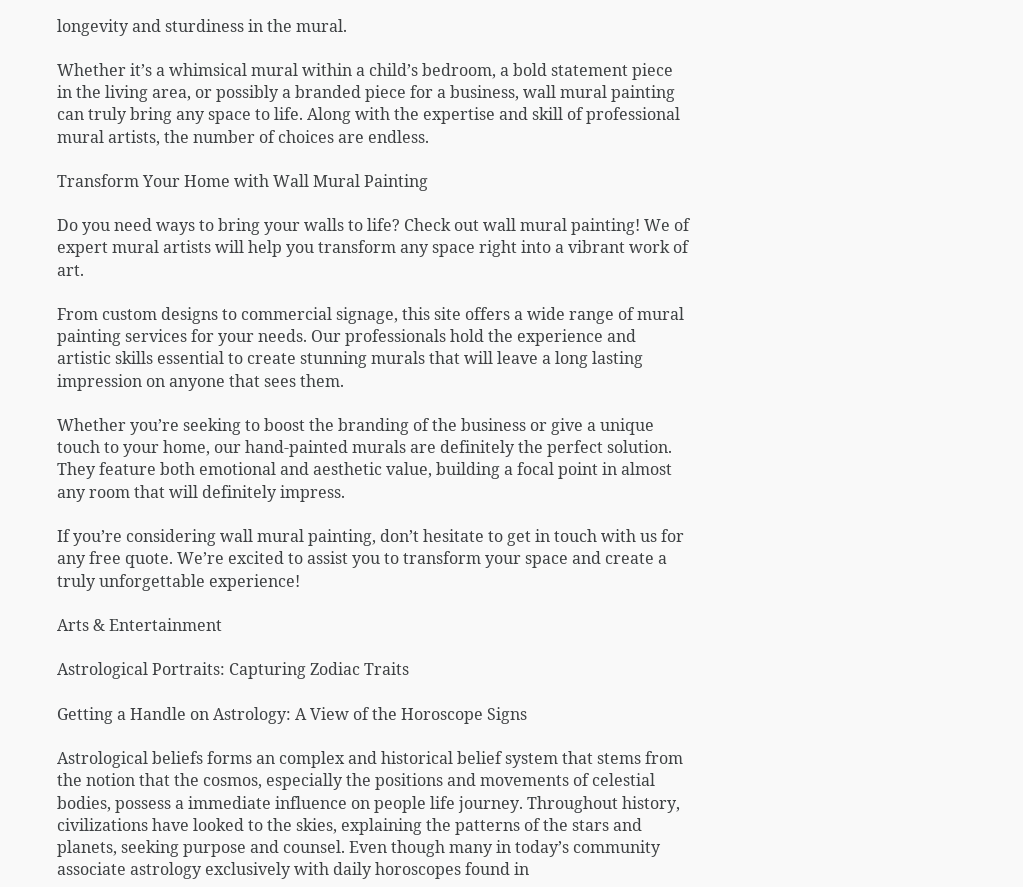longevity and sturdiness in the mural.

Whether it’s a whimsical mural within a child’s bedroom, a bold statement piece in the living area, or possibly a branded piece for a business, wall mural painting can truly bring any space to life. Along with the expertise and skill of professional mural artists, the number of choices are endless.

Transform Your Home with Wall Mural Painting

Do you need ways to bring your walls to life? Check out wall mural painting! We of expert mural artists will help you transform any space right into a vibrant work of art.

From custom designs to commercial signage, this site offers a wide range of mural painting services for your needs. Our professionals hold the experience and artistic skills essential to create stunning murals that will leave a long lasting impression on anyone that sees them.

Whether you’re seeking to boost the branding of the business or give a unique touch to your home, our hand-painted murals are definitely the perfect solution. They feature both emotional and aesthetic value, building a focal point in almost any room that will definitely impress.

If you’re considering wall mural painting, don’t hesitate to get in touch with us for any free quote. We’re excited to assist you to transform your space and create a truly unforgettable experience!

Arts & Entertainment

Astrological Portraits: Capturing Zodiac Traits

Getting a Handle on Astrology: A View of the Horoscope Signs

Astrological beliefs forms an complex and historical belief system that stems from the notion that the cosmos, especially the positions and movements of celestial bodies, possess a immediate influence on people life journey. Throughout history, civilizations have looked to the skies, explaining the patterns of the stars and planets, seeking purpose and counsel. Even though many in today’s community associate astrology exclusively with daily horoscopes found in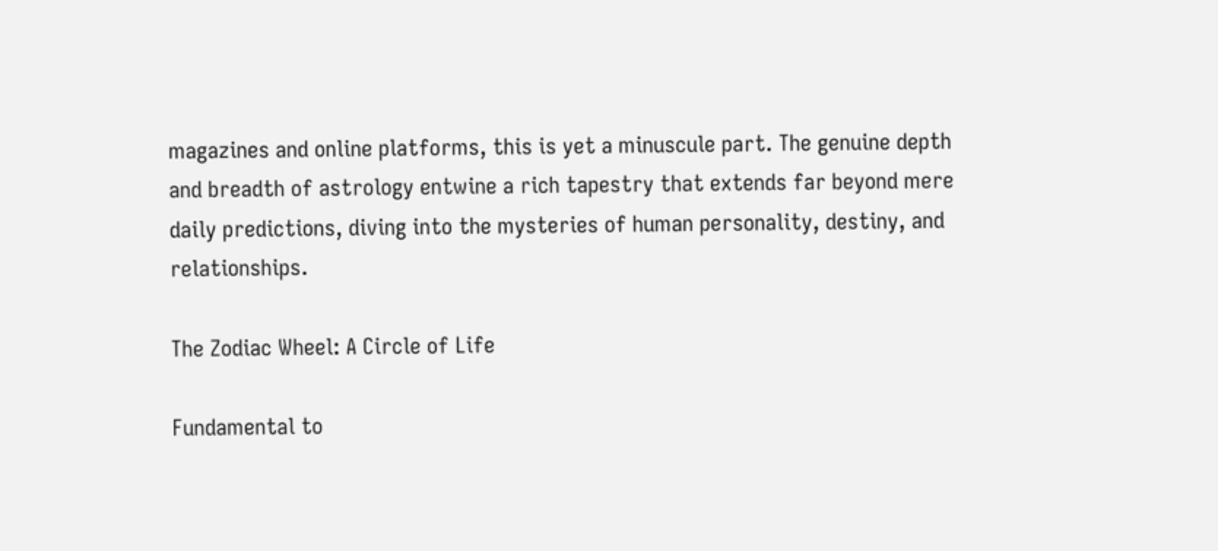magazines and online platforms, this is yet a minuscule part. The genuine depth and breadth of astrology entwine a rich tapestry that extends far beyond mere daily predictions, diving into the mysteries of human personality, destiny, and relationships.

The Zodiac Wheel: A Circle of Life

Fundamental to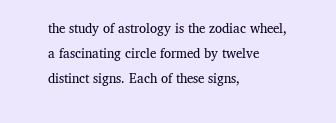the study of astrology is the zodiac wheel, a fascinating circle formed by twelve distinct signs. Each of these signs,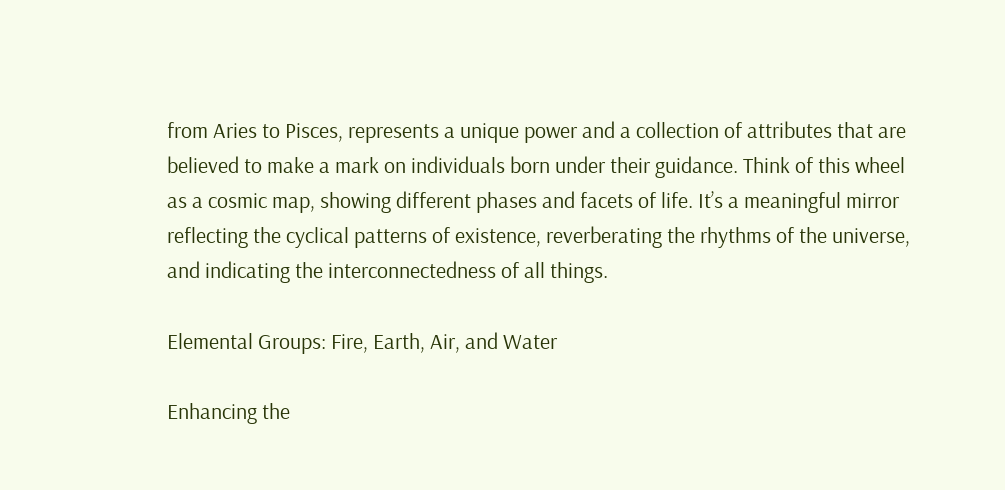from Aries to Pisces, represents a unique power and a collection of attributes that are believed to make a mark on individuals born under their guidance. Think of this wheel as a cosmic map, showing different phases and facets of life. It’s a meaningful mirror reflecting the cyclical patterns of existence, reverberating the rhythms of the universe, and indicating the interconnectedness of all things.

Elemental Groups: Fire, Earth, Air, and Water

Enhancing the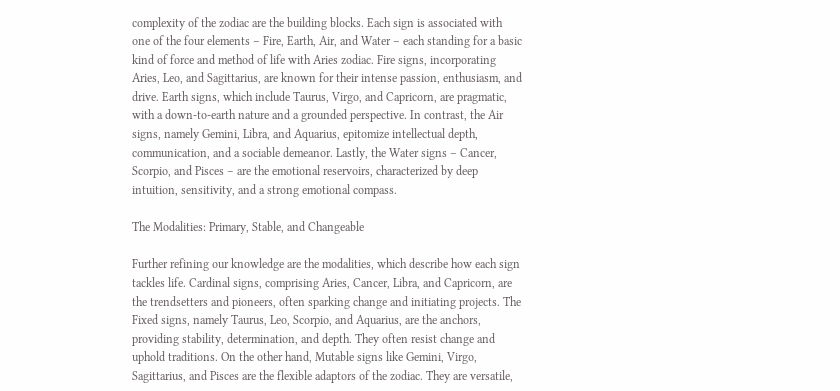complexity of the zodiac are the building blocks. Each sign is associated with one of the four elements – Fire, Earth, Air, and Water – each standing for a basic kind of force and method of life with Aries zodiac. Fire signs, incorporating Aries, Leo, and Sagittarius, are known for their intense passion, enthusiasm, and drive. Earth signs, which include Taurus, Virgo, and Capricorn, are pragmatic, with a down-to-earth nature and a grounded perspective. In contrast, the Air signs, namely Gemini, Libra, and Aquarius, epitomize intellectual depth, communication, and a sociable demeanor. Lastly, the Water signs – Cancer, Scorpio, and Pisces – are the emotional reservoirs, characterized by deep intuition, sensitivity, and a strong emotional compass.

The Modalities: Primary, Stable, and Changeable

Further refining our knowledge are the modalities, which describe how each sign tackles life. Cardinal signs, comprising Aries, Cancer, Libra, and Capricorn, are the trendsetters and pioneers, often sparking change and initiating projects. The Fixed signs, namely Taurus, Leo, Scorpio, and Aquarius, are the anchors, providing stability, determination, and depth. They often resist change and uphold traditions. On the other hand, Mutable signs like Gemini, Virgo, Sagittarius, and Pisces are the flexible adaptors of the zodiac. They are versatile,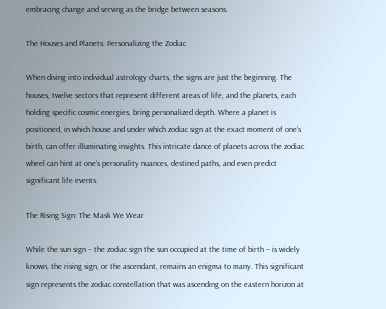embracing change and serving as the bridge between seasons.

The Houses and Planets: Personalizing the Zodiac

When diving into individual astrology charts, the signs are just the beginning. The houses, twelve sectors that represent different areas of life, and the planets, each holding specific cosmic energies, bring personalized depth. Where a planet is positioned, in which house and under which zodiac sign at the exact moment of one’s birth, can offer illuminating insights. This intricate dance of planets across the zodiac wheel can hint at one’s personality nuances, destined paths, and even predict significant life events.

The Rising Sign: The Mask We Wear

While the sun sign – the zodiac sign the sun occupied at the time of birth – is widely known, the rising sign, or the ascendant, remains an enigma to many. This significant sign represents the zodiac constellation that was ascending on the eastern horizon at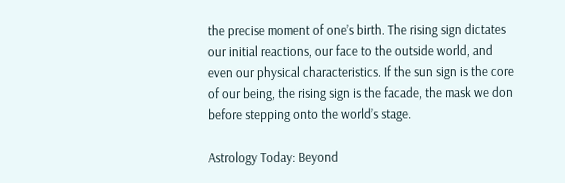the precise moment of one’s birth. The rising sign dictates our initial reactions, our face to the outside world, and even our physical characteristics. If the sun sign is the core of our being, the rising sign is the facade, the mask we don before stepping onto the world’s stage.

Astrology Today: Beyond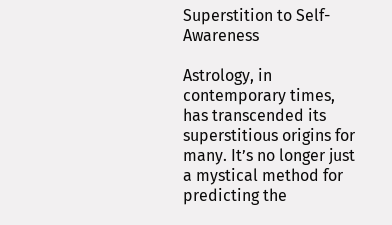Superstition to Self-Awareness

Astrology, in contemporary times, has transcended its superstitious origins for many. It’s no longer just a mystical method for predicting the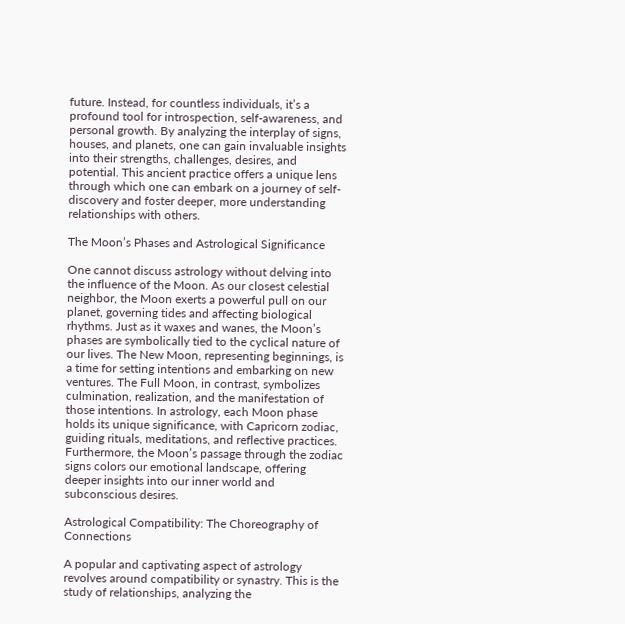future. Instead, for countless individuals, it’s a profound tool for introspection, self-awareness, and personal growth. By analyzing the interplay of signs, houses, and planets, one can gain invaluable insights into their strengths, challenges, desires, and potential. This ancient practice offers a unique lens through which one can embark on a journey of self-discovery and foster deeper, more understanding relationships with others.

The Moon’s Phases and Astrological Significance

One cannot discuss astrology without delving into the influence of the Moon. As our closest celestial neighbor, the Moon exerts a powerful pull on our planet, governing tides and affecting biological rhythms. Just as it waxes and wanes, the Moon’s phases are symbolically tied to the cyclical nature of our lives. The New Moon, representing beginnings, is a time for setting intentions and embarking on new ventures. The Full Moon, in contrast, symbolizes culmination, realization, and the manifestation of those intentions. In astrology, each Moon phase holds its unique significance, with Capricorn zodiac, guiding rituals, meditations, and reflective practices. Furthermore, the Moon’s passage through the zodiac signs colors our emotional landscape, offering deeper insights into our inner world and subconscious desires.

Astrological Compatibility: The Choreography of Connections

A popular and captivating aspect of astrology revolves around compatibility or synastry. This is the study of relationships, analyzing the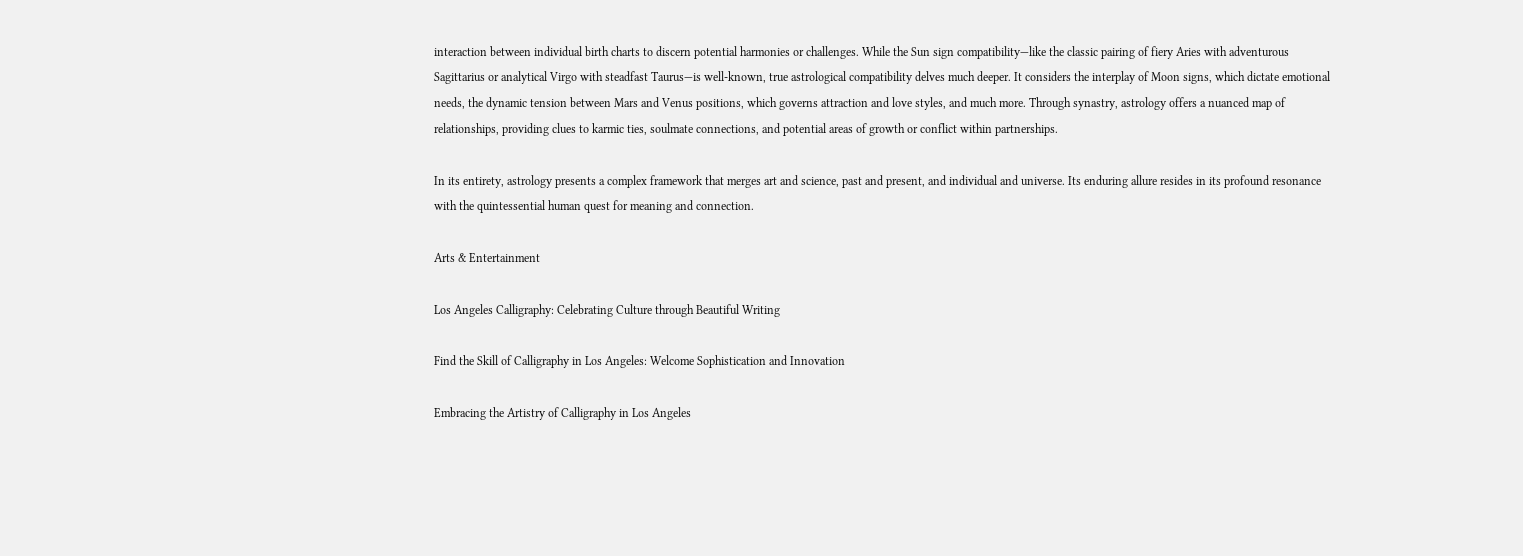interaction between individual birth charts to discern potential harmonies or challenges. While the Sun sign compatibility—like the classic pairing of fiery Aries with adventurous Sagittarius or analytical Virgo with steadfast Taurus—is well-known, true astrological compatibility delves much deeper. It considers the interplay of Moon signs, which dictate emotional needs, the dynamic tension between Mars and Venus positions, which governs attraction and love styles, and much more. Through synastry, astrology offers a nuanced map of relationships, providing clues to karmic ties, soulmate connections, and potential areas of growth or conflict within partnerships.

In its entirety, astrology presents a complex framework that merges art and science, past and present, and individual and universe. Its enduring allure resides in its profound resonance with the quintessential human quest for meaning and connection.

Arts & Entertainment

Los Angeles Calligraphy: Celebrating Culture through Beautiful Writing

Find the Skill of Calligraphy in Los Angeles: Welcome Sophistication and Innovation

Embracing the Artistry of Calligraphy in Los Angeles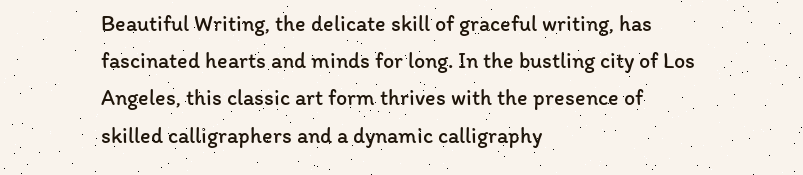Beautiful Writing, the delicate skill of graceful writing, has fascinated hearts and minds for long. In the bustling city of Los Angeles, this classic art form thrives with the presence of skilled calligraphers and a dynamic calligraphy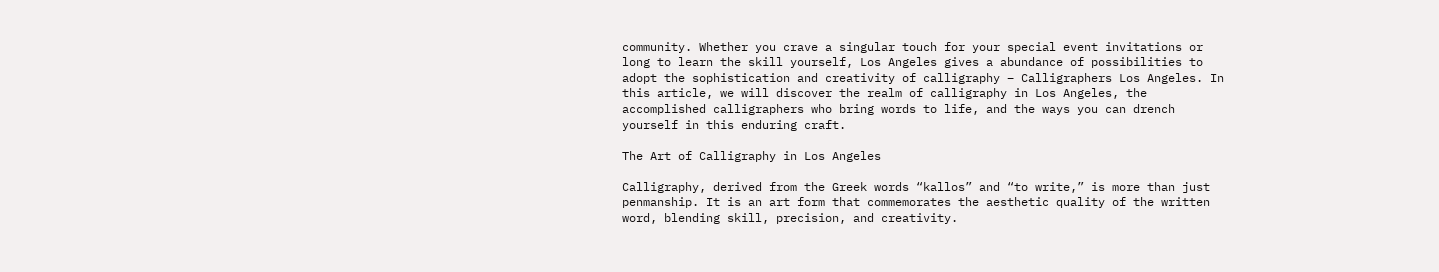community. Whether you crave a singular touch for your special event invitations or long to learn the skill yourself, Los Angeles gives a abundance of possibilities to adopt the sophistication and creativity of calligraphy – Calligraphers Los Angeles. In this article, we will discover the realm of calligraphy in Los Angeles, the accomplished calligraphers who bring words to life, and the ways you can drench yourself in this enduring craft.

The Art of Calligraphy in Los Angeles

Calligraphy, derived from the Greek words “kallos” and “to write,” is more than just penmanship. It is an art form that commemorates the aesthetic quality of the written word, blending skill, precision, and creativity.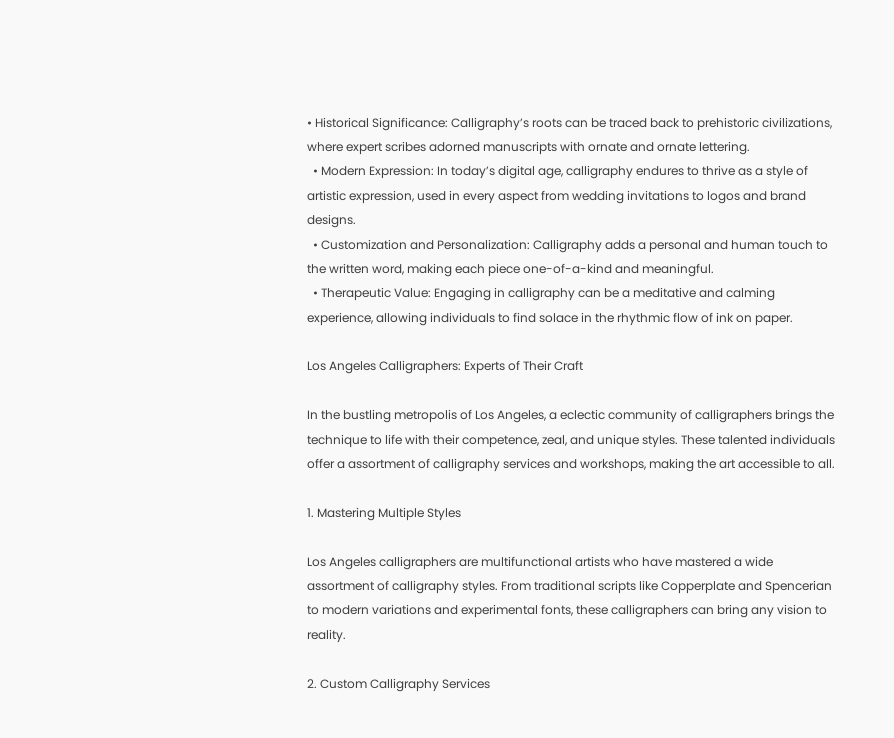• Historical Significance: Calligraphy’s roots can be traced back to prehistoric civilizations, where expert scribes adorned manuscripts with ornate and ornate lettering.
  • Modern Expression: In today’s digital age, calligraphy endures to thrive as a style of artistic expression, used in every aspect from wedding invitations to logos and brand designs.
  • Customization and Personalization: Calligraphy adds a personal and human touch to the written word, making each piece one-of-a-kind and meaningful.
  • Therapeutic Value: Engaging in calligraphy can be a meditative and calming experience, allowing individuals to find solace in the rhythmic flow of ink on paper.

Los Angeles Calligraphers: Experts of Their Craft

In the bustling metropolis of Los Angeles, a eclectic community of calligraphers brings the technique to life with their competence, zeal, and unique styles. These talented individuals offer a assortment of calligraphy services and workshops, making the art accessible to all.

1. Mastering Multiple Styles

Los Angeles calligraphers are multifunctional artists who have mastered a wide assortment of calligraphy styles. From traditional scripts like Copperplate and Spencerian to modern variations and experimental fonts, these calligraphers can bring any vision to reality.

2. Custom Calligraphy Services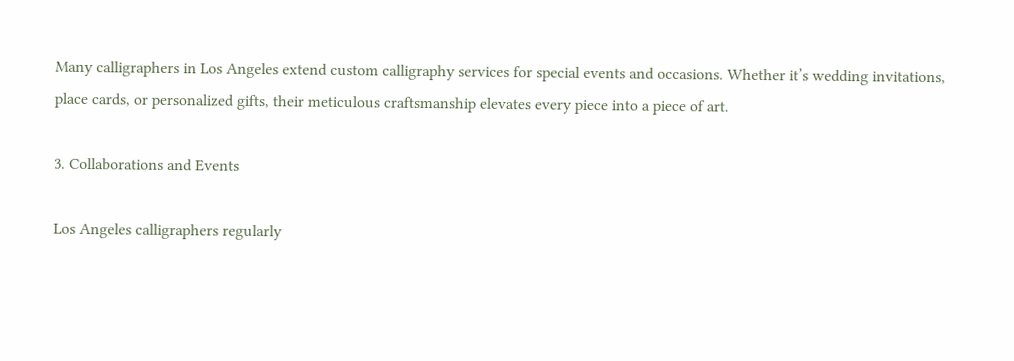Many calligraphers in Los Angeles extend custom calligraphy services for special events and occasions. Whether it’s wedding invitations, place cards, or personalized gifts, their meticulous craftsmanship elevates every piece into a piece of art.

3. Collaborations and Events

Los Angeles calligraphers regularly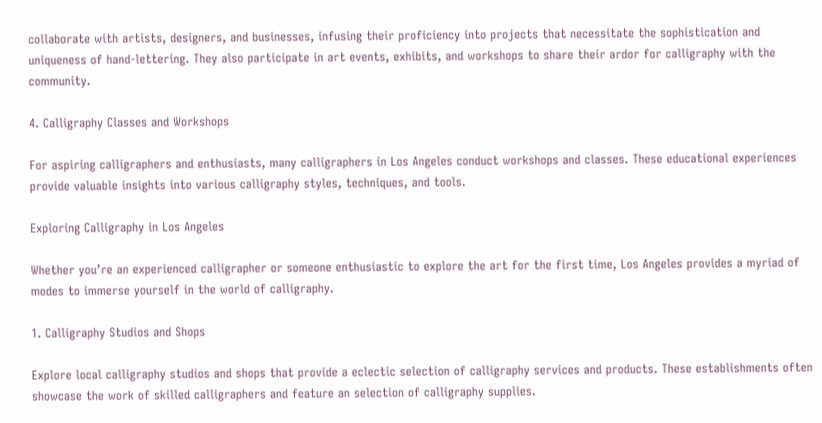collaborate with artists, designers, and businesses, infusing their proficiency into projects that necessitate the sophistication and uniqueness of hand-lettering. They also participate in art events, exhibits, and workshops to share their ardor for calligraphy with the community.

4. Calligraphy Classes and Workshops

For aspiring calligraphers and enthusiasts, many calligraphers in Los Angeles conduct workshops and classes. These educational experiences provide valuable insights into various calligraphy styles, techniques, and tools.

Exploring Calligraphy in Los Angeles

Whether you’re an experienced calligrapher or someone enthusiastic to explore the art for the first time, Los Angeles provides a myriad of modes to immerse yourself in the world of calligraphy.

1. Calligraphy Studios and Shops

Explore local calligraphy studios and shops that provide a eclectic selection of calligraphy services and products. These establishments often showcase the work of skilled calligraphers and feature an selection of calligraphy supplies.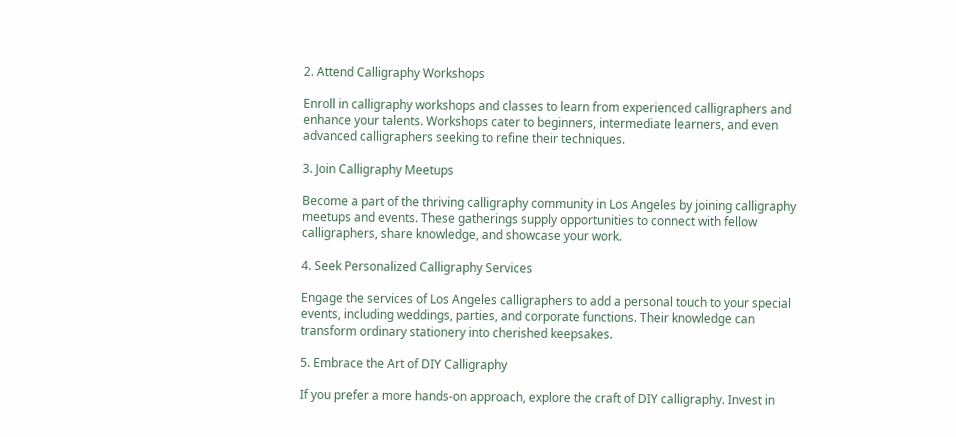2. Attend Calligraphy Workshops

Enroll in calligraphy workshops and classes to learn from experienced calligraphers and enhance your talents. Workshops cater to beginners, intermediate learners, and even advanced calligraphers seeking to refine their techniques.

3. Join Calligraphy Meetups

Become a part of the thriving calligraphy community in Los Angeles by joining calligraphy meetups and events. These gatherings supply opportunities to connect with fellow calligraphers, share knowledge, and showcase your work.

4. Seek Personalized Calligraphy Services

Engage the services of Los Angeles calligraphers to add a personal touch to your special events, including weddings, parties, and corporate functions. Their knowledge can transform ordinary stationery into cherished keepsakes.

5. Embrace the Art of DIY Calligraphy

If you prefer a more hands-on approach, explore the craft of DIY calligraphy. Invest in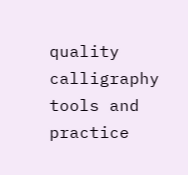quality calligraphy tools and practice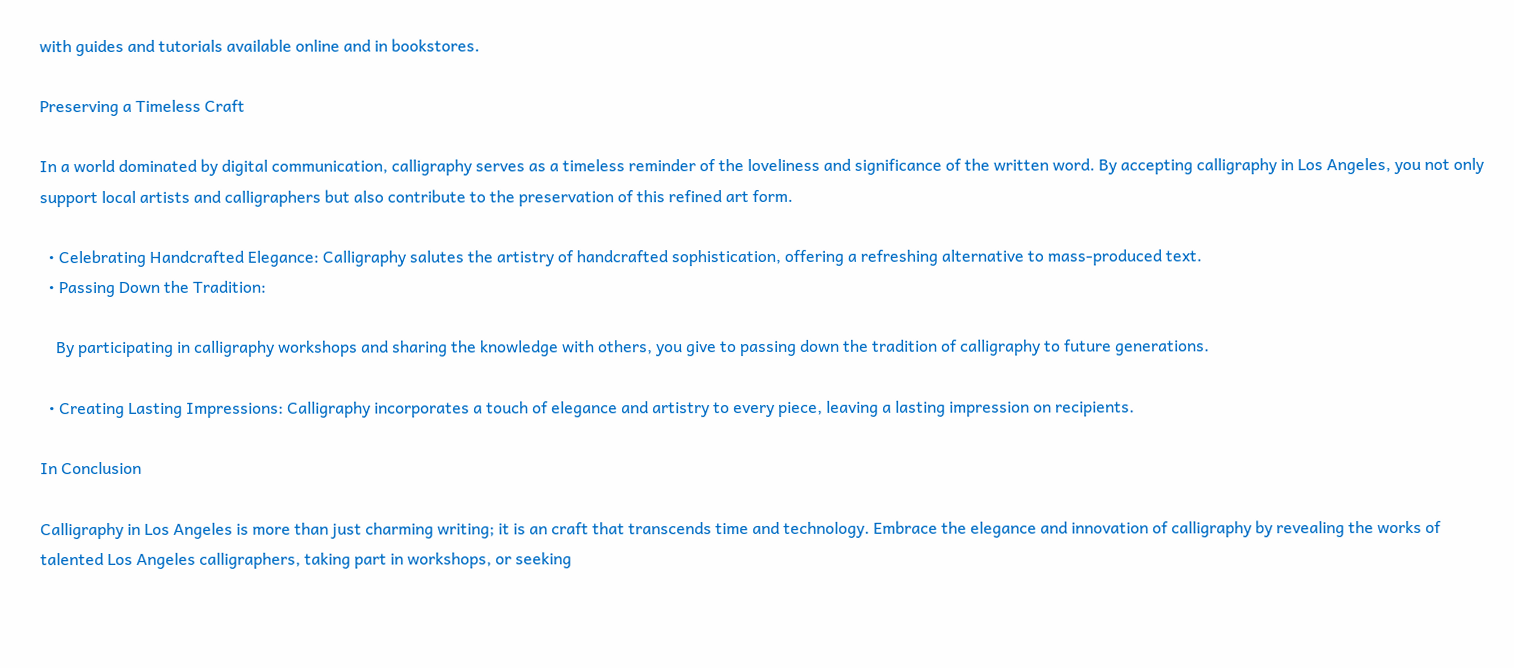with guides and tutorials available online and in bookstores.

Preserving a Timeless Craft

In a world dominated by digital communication, calligraphy serves as a timeless reminder of the loveliness and significance of the written word. By accepting calligraphy in Los Angeles, you not only support local artists and calligraphers but also contribute to the preservation of this refined art form.

  • Celebrating Handcrafted Elegance: Calligraphy salutes the artistry of handcrafted sophistication, offering a refreshing alternative to mass-produced text.
  • Passing Down the Tradition:

    By participating in calligraphy workshops and sharing the knowledge with others, you give to passing down the tradition of calligraphy to future generations.

  • Creating Lasting Impressions: Calligraphy incorporates a touch of elegance and artistry to every piece, leaving a lasting impression on recipients.

In Conclusion

Calligraphy in Los Angeles is more than just charming writing; it is an craft that transcends time and technology. Embrace the elegance and innovation of calligraphy by revealing the works of talented Los Angeles calligraphers, taking part in workshops, or seeking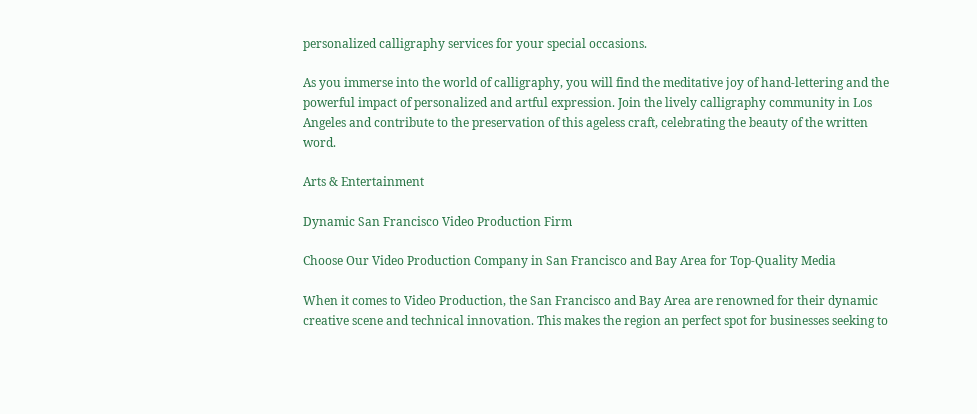personalized calligraphy services for your special occasions.

As you immerse into the world of calligraphy, you will find the meditative joy of hand-lettering and the powerful impact of personalized and artful expression. Join the lively calligraphy community in Los Angeles and contribute to the preservation of this ageless craft, celebrating the beauty of the written word.

Arts & Entertainment

Dynamic San Francisco Video Production Firm

Choose Our Video Production Company in San Francisco and Bay Area for Top-Quality Media

When it comes to Video Production, the San Francisco and Bay Area are renowned for their dynamic creative scene and technical innovation. This makes the region an perfect spot for businesses seeking to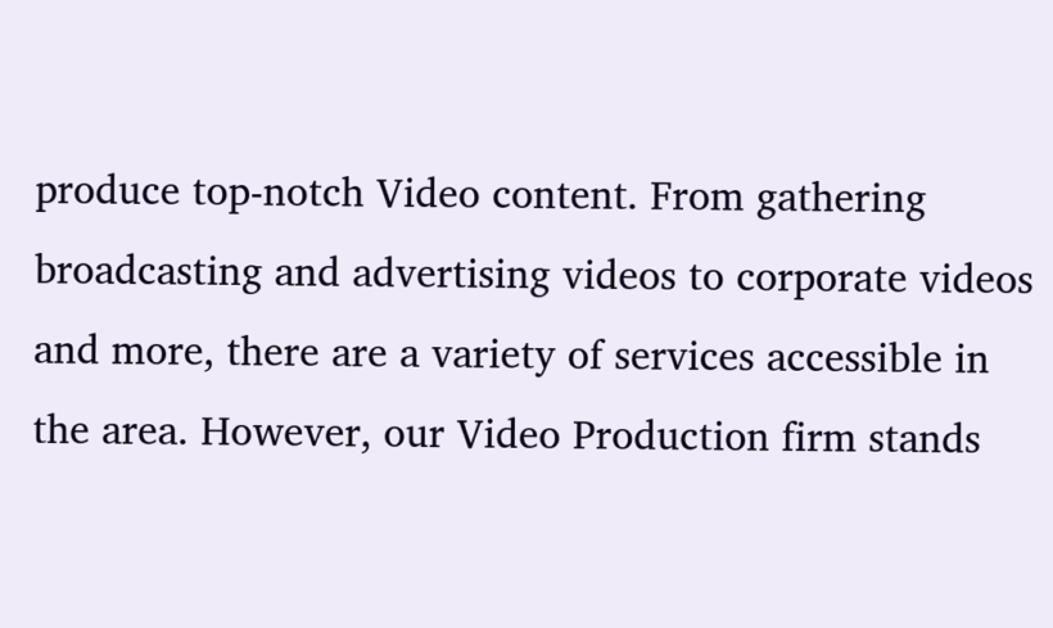produce top-notch Video content. From gathering broadcasting and advertising videos to corporate videos and more, there are a variety of services accessible in the area. However, our Video Production firm stands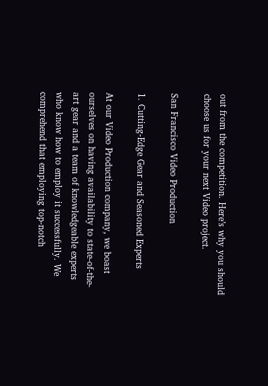out from the competition. Here’s why you should choose us for your next Video project.

San Francisco Video Production

1. Cutting-Edge Gear and Seasoned Experts

At our Video Production company, we boast ourselves on having availability to state-of-the-art gear and a team of knowledgeable experts who know how to employ it successfully. We comprehend that employing top-notch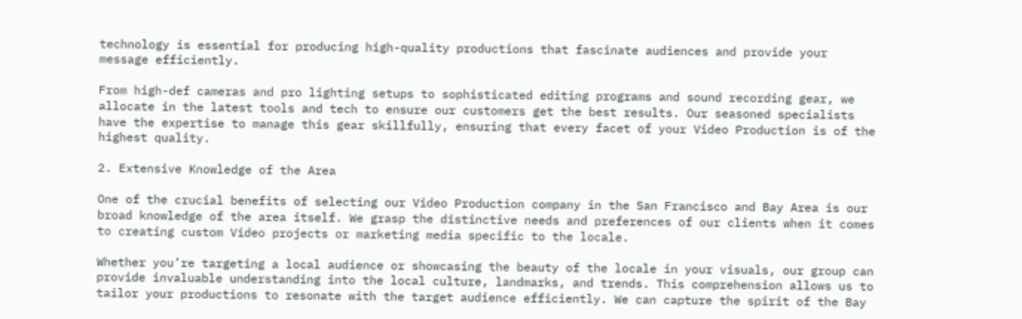technology is essential for producing high-quality productions that fascinate audiences and provide your message efficiently.

From high-def cameras and pro lighting setups to sophisticated editing programs and sound recording gear, we allocate in the latest tools and tech to ensure our customers get the best results. Our seasoned specialists have the expertise to manage this gear skillfully, ensuring that every facet of your Video Production is of the highest quality.

2. Extensive Knowledge of the Area

One of the crucial benefits of selecting our Video Production company in the San Francisco and Bay Area is our broad knowledge of the area itself. We grasp the distinctive needs and preferences of our clients when it comes to creating custom Video projects or marketing media specific to the locale.

Whether you’re targeting a local audience or showcasing the beauty of the locale in your visuals, our group can provide invaluable understanding into the local culture, landmarks, and trends. This comprehension allows us to tailor your productions to resonate with the target audience efficiently. We can capture the spirit of the Bay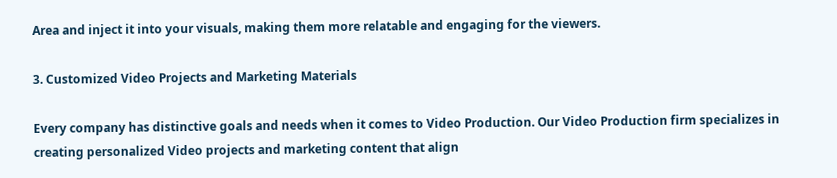Area and inject it into your visuals, making them more relatable and engaging for the viewers.

3. Customized Video Projects and Marketing Materials

Every company has distinctive goals and needs when it comes to Video Production. Our Video Production firm specializes in creating personalized Video projects and marketing content that align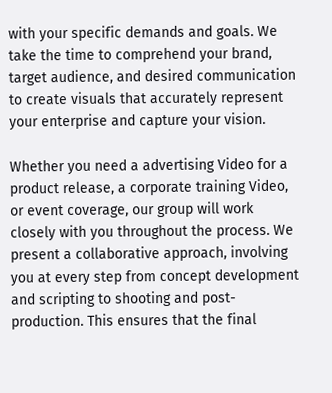with your specific demands and goals. We take the time to comprehend your brand, target audience, and desired communication to create visuals that accurately represent your enterprise and capture your vision.

Whether you need a advertising Video for a product release, a corporate training Video, or event coverage, our group will work closely with you throughout the process. We present a collaborative approach, involving you at every step from concept development and scripting to shooting and post-production. This ensures that the final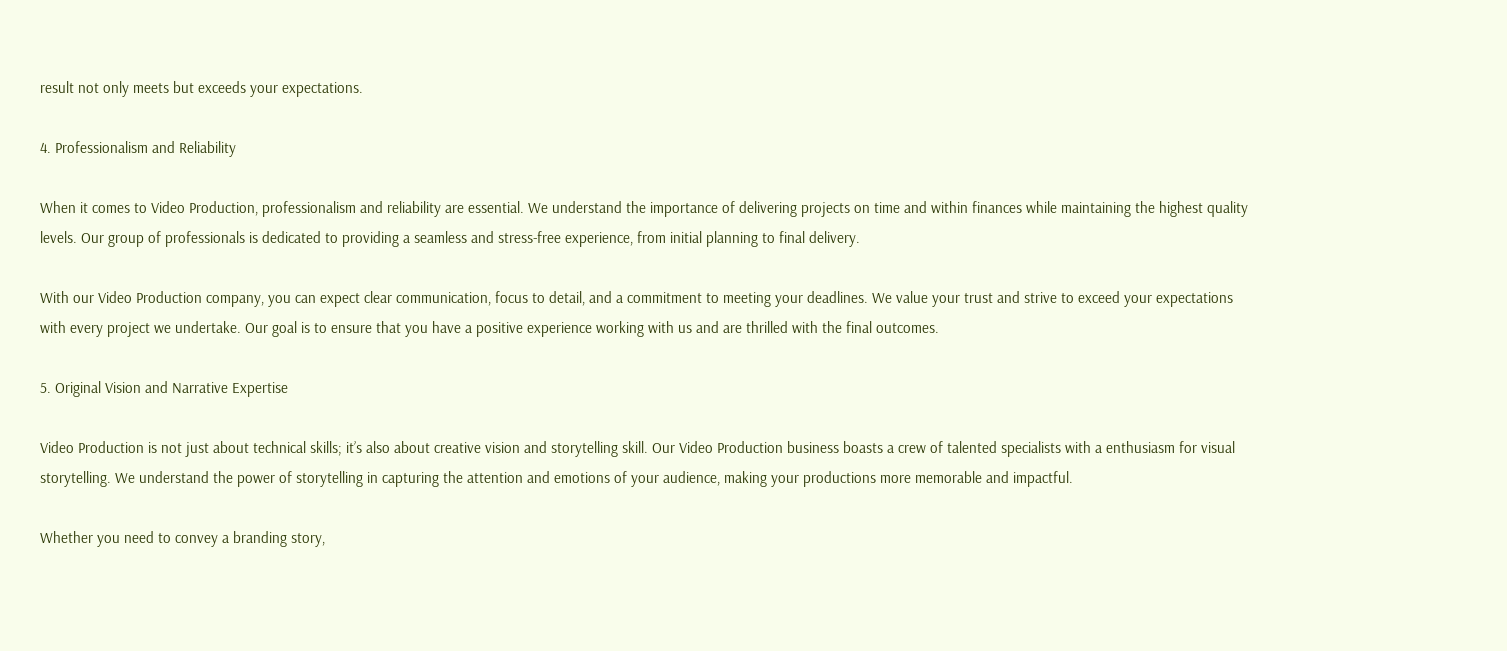result not only meets but exceeds your expectations.

4. Professionalism and Reliability

When it comes to Video Production, professionalism and reliability are essential. We understand the importance of delivering projects on time and within finances while maintaining the highest quality levels. Our group of professionals is dedicated to providing a seamless and stress-free experience, from initial planning to final delivery.

With our Video Production company, you can expect clear communication, focus to detail, and a commitment to meeting your deadlines. We value your trust and strive to exceed your expectations with every project we undertake. Our goal is to ensure that you have a positive experience working with us and are thrilled with the final outcomes.

5. Original Vision and Narrative Expertise

Video Production is not just about technical skills; it’s also about creative vision and storytelling skill. Our Video Production business boasts a crew of talented specialists with a enthusiasm for visual storytelling. We understand the power of storytelling in capturing the attention and emotions of your audience, making your productions more memorable and impactful.

Whether you need to convey a branding story,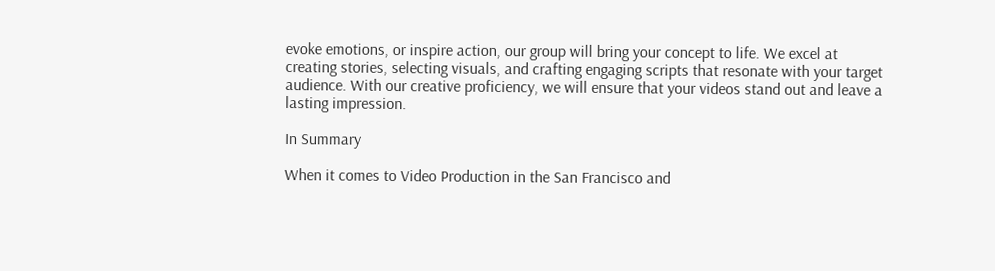evoke emotions, or inspire action, our group will bring your concept to life. We excel at creating stories, selecting visuals, and crafting engaging scripts that resonate with your target audience. With our creative proficiency, we will ensure that your videos stand out and leave a lasting impression.

In Summary

When it comes to Video Production in the San Francisco and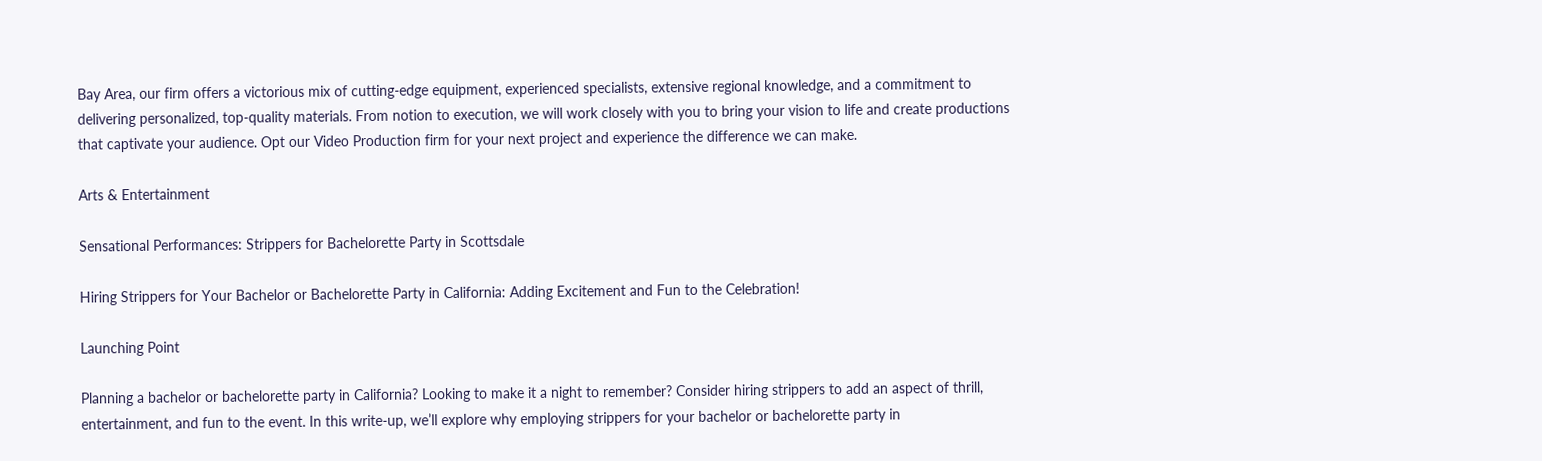Bay Area, our firm offers a victorious mix of cutting-edge equipment, experienced specialists, extensive regional knowledge, and a commitment to delivering personalized, top-quality materials. From notion to execution, we will work closely with you to bring your vision to life and create productions that captivate your audience. Opt our Video Production firm for your next project and experience the difference we can make.

Arts & Entertainment

Sensational Performances: Strippers for Bachelorette Party in Scottsdale

Hiring Strippers for Your Bachelor or Bachelorette Party in California: Adding Excitement and Fun to the Celebration!

Launching Point

Planning a bachelor or bachelorette party in California? Looking to make it a night to remember? Consider hiring strippers to add an aspect of thrill, entertainment, and fun to the event. In this write-up, we’ll explore why employing strippers for your bachelor or bachelorette party in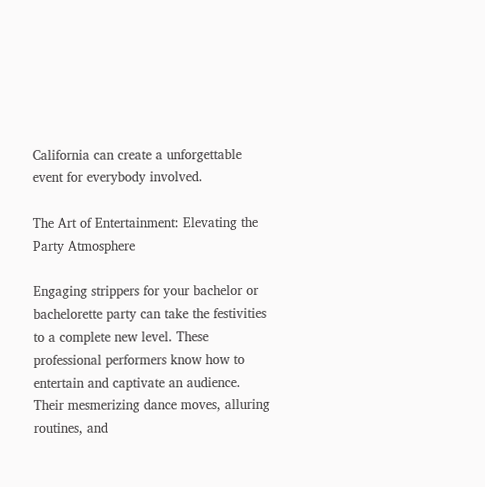California can create a unforgettable event for everybody involved.

The Art of Entertainment: Elevating the Party Atmosphere

Engaging strippers for your bachelor or bachelorette party can take the festivities to a complete new level. These professional performers know how to entertain and captivate an audience. Their mesmerizing dance moves, alluring routines, and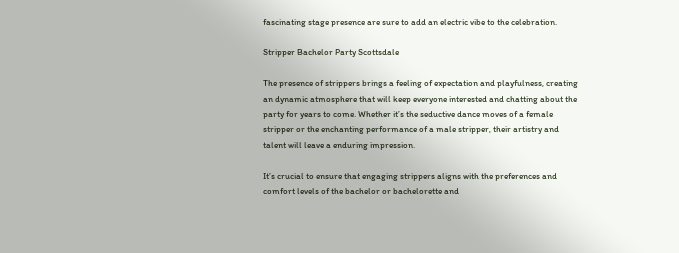fascinating stage presence are sure to add an electric vibe to the celebration.

Stripper Bachelor Party Scottsdale

The presence of strippers brings a feeling of expectation and playfulness, creating an dynamic atmosphere that will keep everyone interested and chatting about the party for years to come. Whether it’s the seductive dance moves of a female stripper or the enchanting performance of a male stripper, their artistry and talent will leave a enduring impression.

It’s crucial to ensure that engaging strippers aligns with the preferences and comfort levels of the bachelor or bachelorette and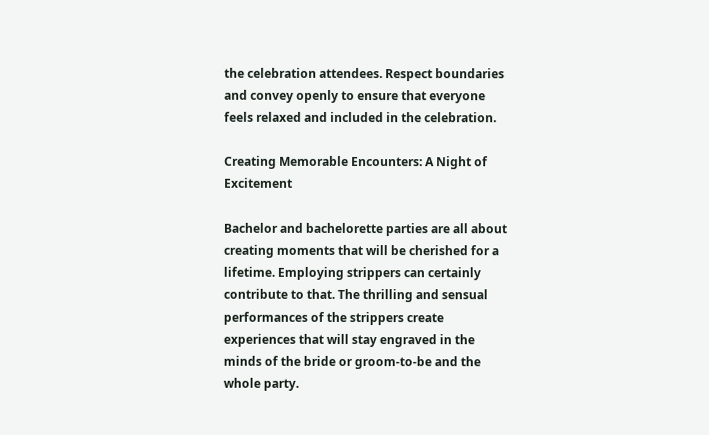the celebration attendees. Respect boundaries and convey openly to ensure that everyone feels relaxed and included in the celebration.

Creating Memorable Encounters: A Night of Excitement

Bachelor and bachelorette parties are all about creating moments that will be cherished for a lifetime. Employing strippers can certainly contribute to that. The thrilling and sensual performances of the strippers create experiences that will stay engraved in the minds of the bride or groom-to-be and the whole party.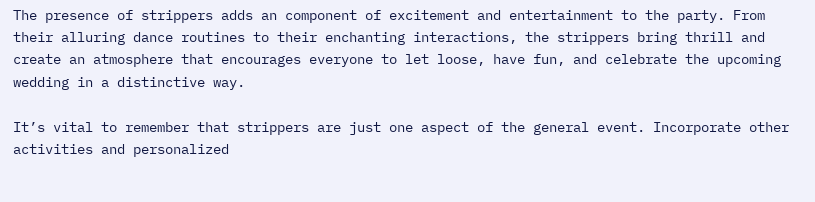The presence of strippers adds an component of excitement and entertainment to the party. From their alluring dance routines to their enchanting interactions, the strippers bring thrill and create an atmosphere that encourages everyone to let loose, have fun, and celebrate the upcoming wedding in a distinctive way.

It’s vital to remember that strippers are just one aspect of the general event. Incorporate other activities and personalized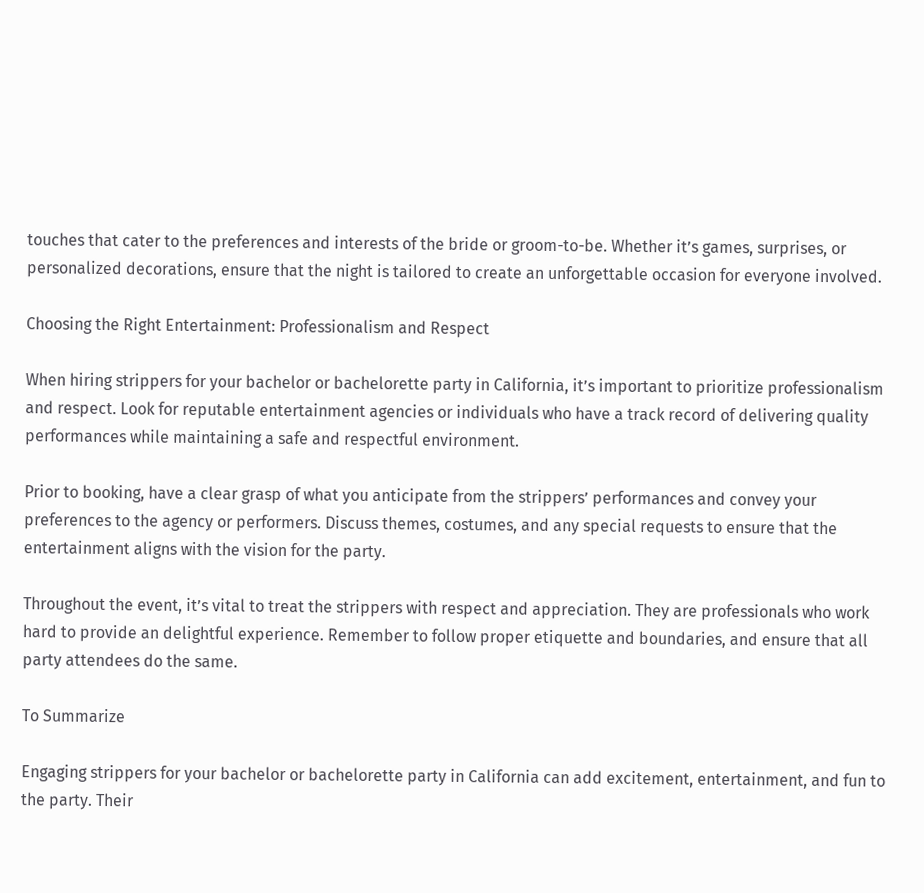touches that cater to the preferences and interests of the bride or groom-to-be. Whether it’s games, surprises, or personalized decorations, ensure that the night is tailored to create an unforgettable occasion for everyone involved.

Choosing the Right Entertainment: Professionalism and Respect

When hiring strippers for your bachelor or bachelorette party in California, it’s important to prioritize professionalism and respect. Look for reputable entertainment agencies or individuals who have a track record of delivering quality performances while maintaining a safe and respectful environment.

Prior to booking, have a clear grasp of what you anticipate from the strippers’ performances and convey your preferences to the agency or performers. Discuss themes, costumes, and any special requests to ensure that the entertainment aligns with the vision for the party.

Throughout the event, it’s vital to treat the strippers with respect and appreciation. They are professionals who work hard to provide an delightful experience. Remember to follow proper etiquette and boundaries, and ensure that all party attendees do the same.

To Summarize

Engaging strippers for your bachelor or bachelorette party in California can add excitement, entertainment, and fun to the party. Their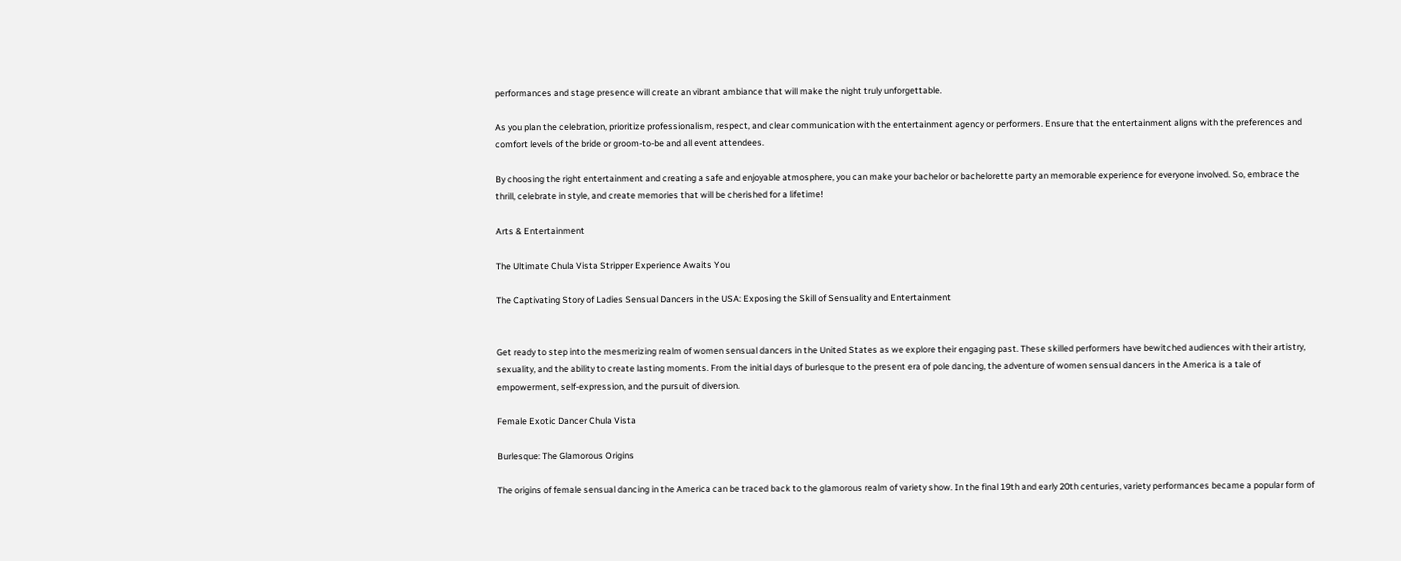performances and stage presence will create an vibrant ambiance that will make the night truly unforgettable.

As you plan the celebration, prioritize professionalism, respect, and clear communication with the entertainment agency or performers. Ensure that the entertainment aligns with the preferences and comfort levels of the bride or groom-to-be and all event attendees.

By choosing the right entertainment and creating a safe and enjoyable atmosphere, you can make your bachelor or bachelorette party an memorable experience for everyone involved. So, embrace the thrill, celebrate in style, and create memories that will be cherished for a lifetime!

Arts & Entertainment

The Ultimate Chula Vista Stripper Experience Awaits You

The Captivating Story of Ladies Sensual Dancers in the USA: Exposing the Skill of Sensuality and Entertainment


Get ready to step into the mesmerizing realm of women sensual dancers in the United States as we explore their engaging past. These skilled performers have bewitched audiences with their artistry, sexuality, and the ability to create lasting moments. From the initial days of burlesque to the present era of pole dancing, the adventure of women sensual dancers in the America is a tale of empowerment, self-expression, and the pursuit of diversion.

Female Exotic Dancer Chula Vista

Burlesque: The Glamorous Origins

The origins of female sensual dancing in the America can be traced back to the glamorous realm of variety show. In the final 19th and early 20th centuries, variety performances became a popular form of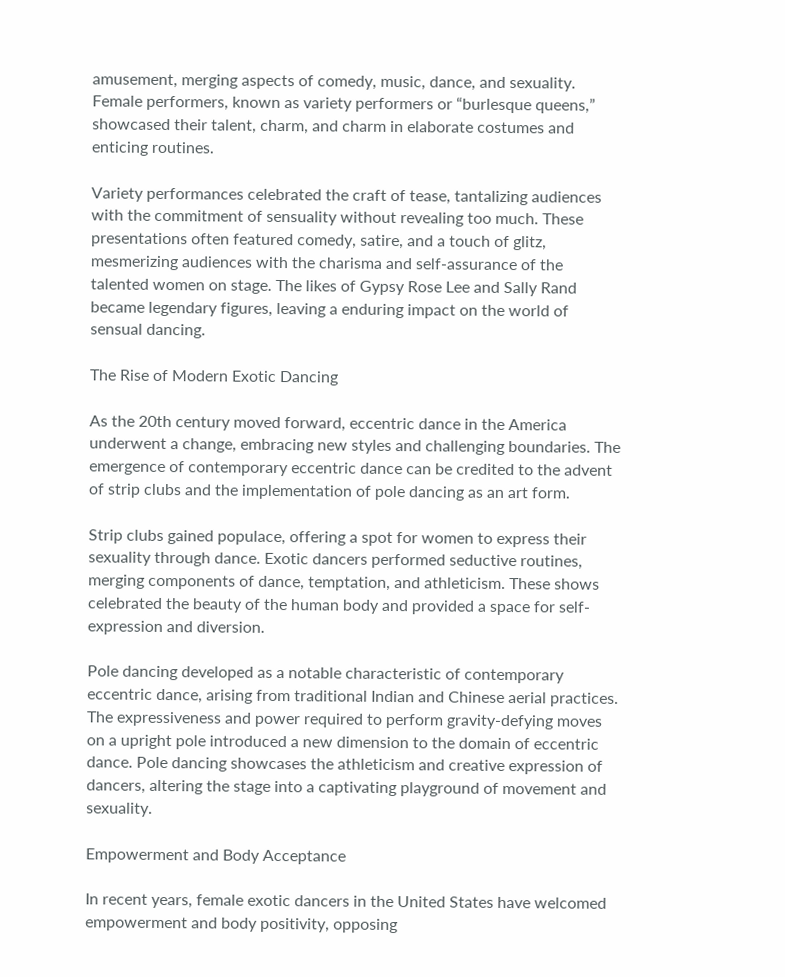amusement, merging aspects of comedy, music, dance, and sexuality. Female performers, known as variety performers or “burlesque queens,” showcased their talent, charm, and charm in elaborate costumes and enticing routines.

Variety performances celebrated the craft of tease, tantalizing audiences with the commitment of sensuality without revealing too much. These presentations often featured comedy, satire, and a touch of glitz, mesmerizing audiences with the charisma and self-assurance of the talented women on stage. The likes of Gypsy Rose Lee and Sally Rand became legendary figures, leaving a enduring impact on the world of sensual dancing.

The Rise of Modern Exotic Dancing

As the 20th century moved forward, eccentric dance in the America underwent a change, embracing new styles and challenging boundaries. The emergence of contemporary eccentric dance can be credited to the advent of strip clubs and the implementation of pole dancing as an art form.

Strip clubs gained populace, offering a spot for women to express their sexuality through dance. Exotic dancers performed seductive routines, merging components of dance, temptation, and athleticism. These shows celebrated the beauty of the human body and provided a space for self-expression and diversion.

Pole dancing developed as a notable characteristic of contemporary eccentric dance, arising from traditional Indian and Chinese aerial practices. The expressiveness and power required to perform gravity-defying moves on a upright pole introduced a new dimension to the domain of eccentric dance. Pole dancing showcases the athleticism and creative expression of dancers, altering the stage into a captivating playground of movement and sexuality.

Empowerment and Body Acceptance

In recent years, female exotic dancers in the United States have welcomed empowerment and body positivity, opposing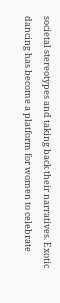societal stereotypes and taking back their narratives. Exotic dancing has become a platform for women to celebrate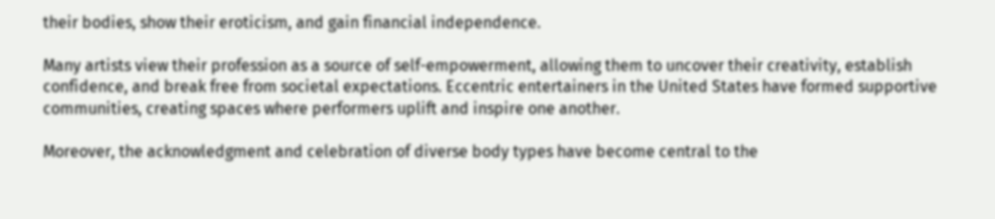their bodies, show their eroticism, and gain financial independence.

Many artists view their profession as a source of self-empowerment, allowing them to uncover their creativity, establish confidence, and break free from societal expectations. Eccentric entertainers in the United States have formed supportive communities, creating spaces where performers uplift and inspire one another.

Moreover, the acknowledgment and celebration of diverse body types have become central to the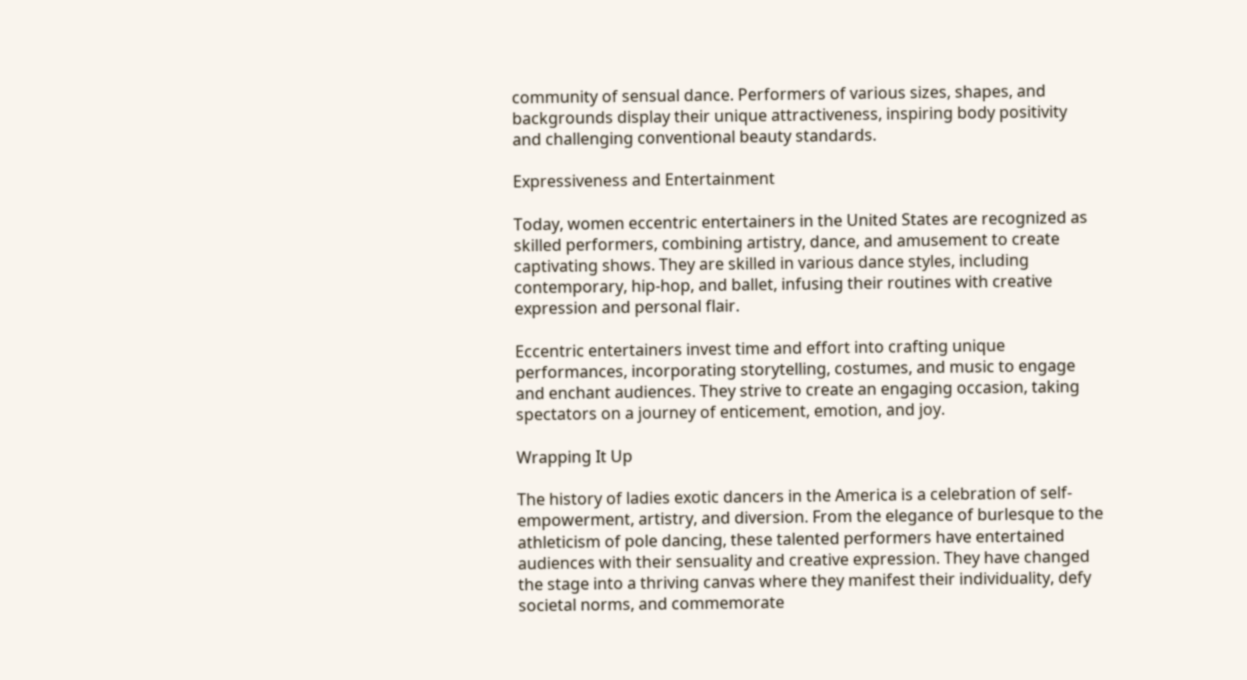community of sensual dance. Performers of various sizes, shapes, and backgrounds display their unique attractiveness, inspiring body positivity and challenging conventional beauty standards.

Expressiveness and Entertainment

Today, women eccentric entertainers in the United States are recognized as skilled performers, combining artistry, dance, and amusement to create captivating shows. They are skilled in various dance styles, including contemporary, hip-hop, and ballet, infusing their routines with creative expression and personal flair.

Eccentric entertainers invest time and effort into crafting unique performances, incorporating storytelling, costumes, and music to engage and enchant audiences. They strive to create an engaging occasion, taking spectators on a journey of enticement, emotion, and joy.

Wrapping It Up

The history of ladies exotic dancers in the America is a celebration of self-empowerment, artistry, and diversion. From the elegance of burlesque to the athleticism of pole dancing, these talented performers have entertained audiences with their sensuality and creative expression. They have changed the stage into a thriving canvas where they manifest their individuality, defy societal norms, and commemorate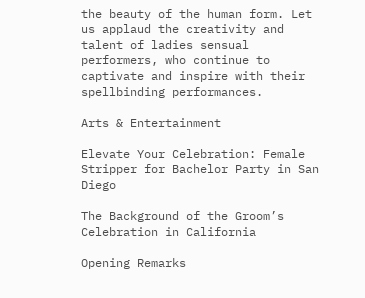the beauty of the human form. Let us applaud the creativity and talent of ladies sensual performers, who continue to captivate and inspire with their spellbinding performances.

Arts & Entertainment

Elevate Your Celebration: Female Stripper for Bachelor Party in San Diego

The Background of the Groom’s Celebration in California

Opening Remarks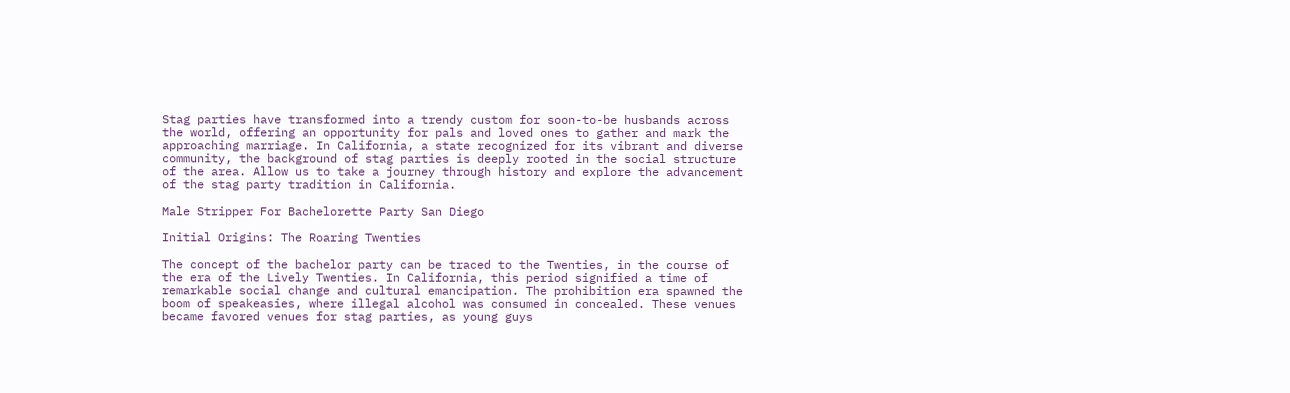Stag parties have transformed into a trendy custom for soon-to-be husbands across the world, offering an opportunity for pals and loved ones to gather and mark the approaching marriage. In California, a state recognized for its vibrant and diverse community, the background of stag parties is deeply rooted in the social structure of the area. Allow us to take a journey through history and explore the advancement of the stag party tradition in California.

Male Stripper For Bachelorette Party San Diego

Initial Origins: The Roaring Twenties

The concept of the bachelor party can be traced to the Twenties, in the course of the era of the Lively Twenties. In California, this period signified a time of remarkable social change and cultural emancipation. The prohibition era spawned the boom of speakeasies, where illegal alcohol was consumed in concealed. These venues became favored venues for stag parties, as young guys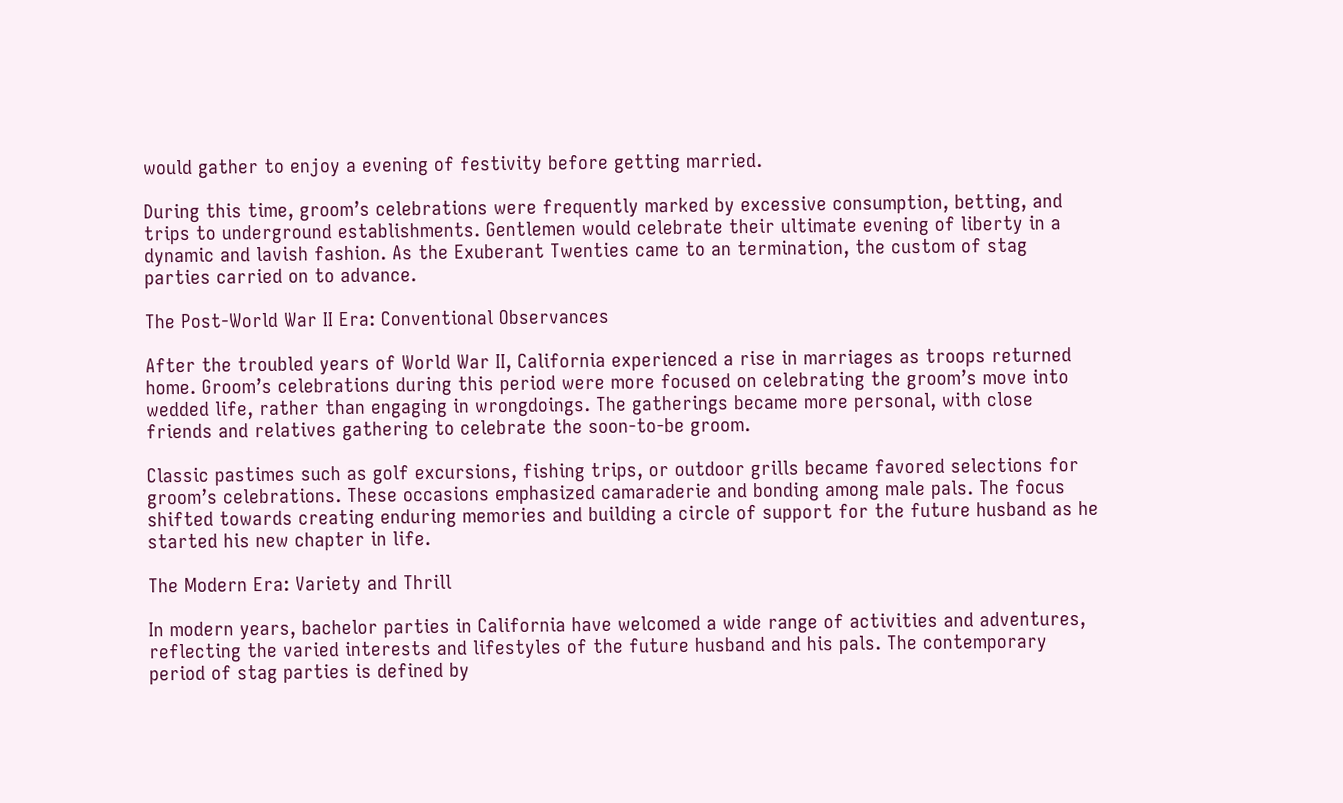would gather to enjoy a evening of festivity before getting married.

During this time, groom’s celebrations were frequently marked by excessive consumption, betting, and trips to underground establishments. Gentlemen would celebrate their ultimate evening of liberty in a dynamic and lavish fashion. As the Exuberant Twenties came to an termination, the custom of stag parties carried on to advance.

The Post-World War II Era: Conventional Observances

After the troubled years of World War II, California experienced a rise in marriages as troops returned home. Groom’s celebrations during this period were more focused on celebrating the groom’s move into wedded life, rather than engaging in wrongdoings. The gatherings became more personal, with close friends and relatives gathering to celebrate the soon-to-be groom.

Classic pastimes such as golf excursions, fishing trips, or outdoor grills became favored selections for groom’s celebrations. These occasions emphasized camaraderie and bonding among male pals. The focus shifted towards creating enduring memories and building a circle of support for the future husband as he started his new chapter in life.

The Modern Era: Variety and Thrill

In modern years, bachelor parties in California have welcomed a wide range of activities and adventures, reflecting the varied interests and lifestyles of the future husband and his pals. The contemporary period of stag parties is defined by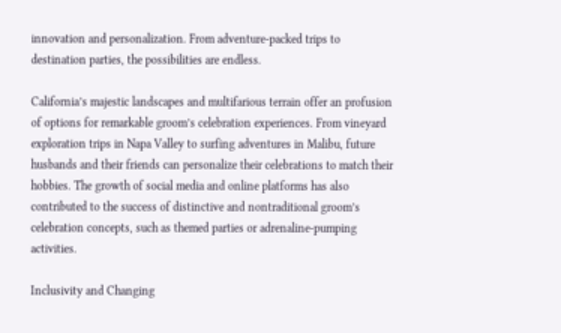innovation and personalization. From adventure-packed trips to destination parties, the possibilities are endless.

California’s majestic landscapes and multifarious terrain offer an profusion of options for remarkable groom’s celebration experiences. From vineyard exploration trips in Napa Valley to surfing adventures in Malibu, future husbands and their friends can personalize their celebrations to match their hobbies. The growth of social media and online platforms has also contributed to the success of distinctive and nontraditional groom’s celebration concepts, such as themed parties or adrenaline-pumping activities.

Inclusivity and Changing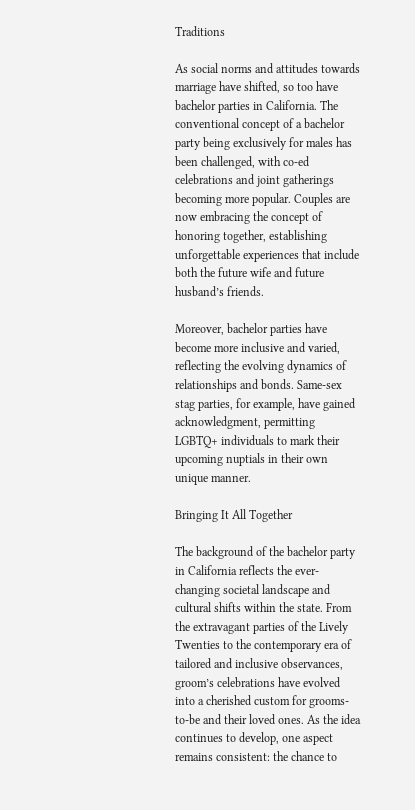Traditions

As social norms and attitudes towards marriage have shifted, so too have bachelor parties in California. The conventional concept of a bachelor party being exclusively for males has been challenged, with co-ed celebrations and joint gatherings becoming more popular. Couples are now embracing the concept of honoring together, establishing unforgettable experiences that include both the future wife and future husband’s friends.

Moreover, bachelor parties have become more inclusive and varied, reflecting the evolving dynamics of relationships and bonds. Same-sex stag parties, for example, have gained acknowledgment, permitting LGBTQ+ individuals to mark their upcoming nuptials in their own unique manner.

Bringing It All Together

The background of the bachelor party in California reflects the ever-changing societal landscape and cultural shifts within the state. From the extravagant parties of the Lively Twenties to the contemporary era of tailored and inclusive observances, groom’s celebrations have evolved into a cherished custom for grooms-to-be and their loved ones. As the idea continues to develop, one aspect remains consistent: the chance to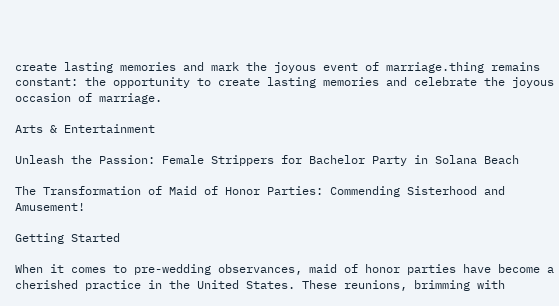create lasting memories and mark the joyous event of marriage.thing remains constant: the opportunity to create lasting memories and celebrate the joyous occasion of marriage.

Arts & Entertainment

Unleash the Passion: Female Strippers for Bachelor Party in Solana Beach

The Transformation of Maid of Honor Parties: Commending Sisterhood and Amusement!

Getting Started

When it comes to pre-wedding observances, maid of honor parties have become a cherished practice in the United States. These reunions, brimming with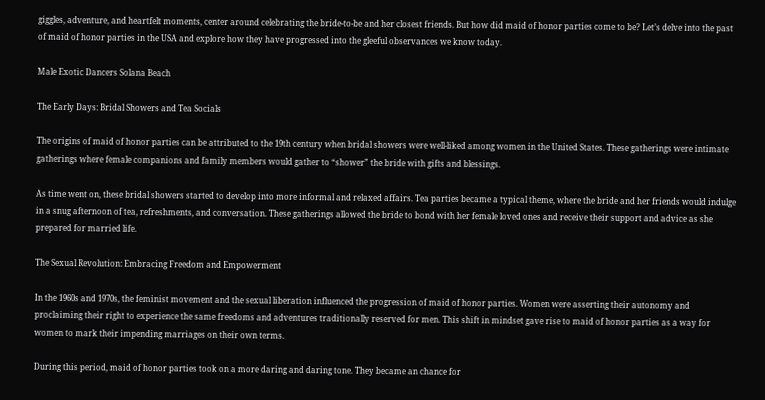giggles, adventure, and heartfelt moments, center around celebrating the bride-to-be and her closest friends. But how did maid of honor parties come to be? Let’s delve into the past of maid of honor parties in the USA and explore how they have progressed into the gleeful observances we know today.

Male Exotic Dancers Solana Beach

The Early Days: Bridal Showers and Tea Socials

The origins of maid of honor parties can be attributed to the 19th century when bridal showers were well-liked among women in the United States. These gatherings were intimate gatherings where female companions and family members would gather to “shower” the bride with gifts and blessings.

As time went on, these bridal showers started to develop into more informal and relaxed affairs. Tea parties became a typical theme, where the bride and her friends would indulge in a snug afternoon of tea, refreshments, and conversation. These gatherings allowed the bride to bond with her female loved ones and receive their support and advice as she prepared for married life.

The Sexual Revolution: Embracing Freedom and Empowerment

In the 1960s and 1970s, the feminist movement and the sexual liberation influenced the progression of maid of honor parties. Women were asserting their autonomy and proclaiming their right to experience the same freedoms and adventures traditionally reserved for men. This shift in mindset gave rise to maid of honor parties as a way for women to mark their impending marriages on their own terms.

During this period, maid of honor parties took on a more daring and daring tone. They became an chance for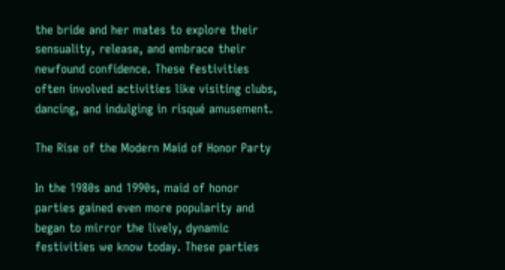the bride and her mates to explore their sensuality, release, and embrace their newfound confidence. These festivities often involved activities like visiting clubs, dancing, and indulging in risqué amusement.

The Rise of the Modern Maid of Honor Party

In the 1980s and 1990s, maid of honor parties gained even more popularity and began to mirror the lively, dynamic festivities we know today. These parties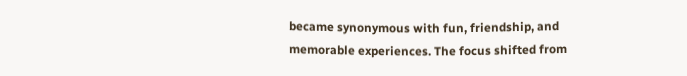became synonymous with fun, friendship, and memorable experiences. The focus shifted from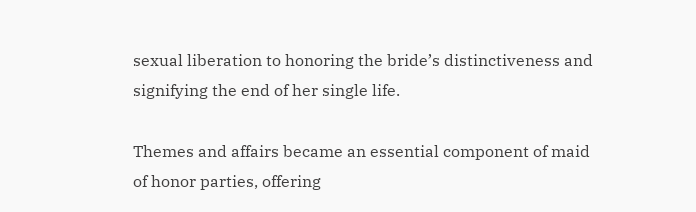sexual liberation to honoring the bride’s distinctiveness and signifying the end of her single life.

Themes and affairs became an essential component of maid of honor parties, offering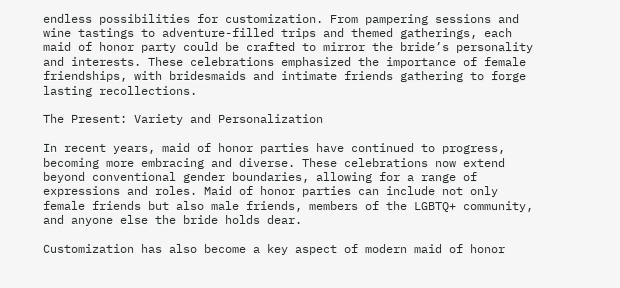endless possibilities for customization. From pampering sessions and wine tastings to adventure-filled trips and themed gatherings, each maid of honor party could be crafted to mirror the bride’s personality and interests. These celebrations emphasized the importance of female friendships, with bridesmaids and intimate friends gathering to forge lasting recollections.

The Present: Variety and Personalization

In recent years, maid of honor parties have continued to progress, becoming more embracing and diverse. These celebrations now extend beyond conventional gender boundaries, allowing for a range of expressions and roles. Maid of honor parties can include not only female friends but also male friends, members of the LGBTQ+ community, and anyone else the bride holds dear.

Customization has also become a key aspect of modern maid of honor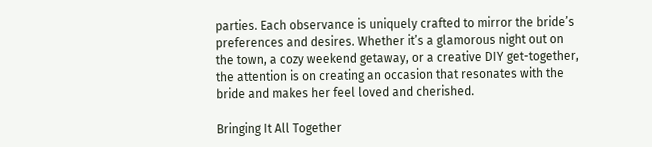parties. Each observance is uniquely crafted to mirror the bride’s preferences and desires. Whether it’s a glamorous night out on the town, a cozy weekend getaway, or a creative DIY get-together, the attention is on creating an occasion that resonates with the bride and makes her feel loved and cherished.

Bringing It All Together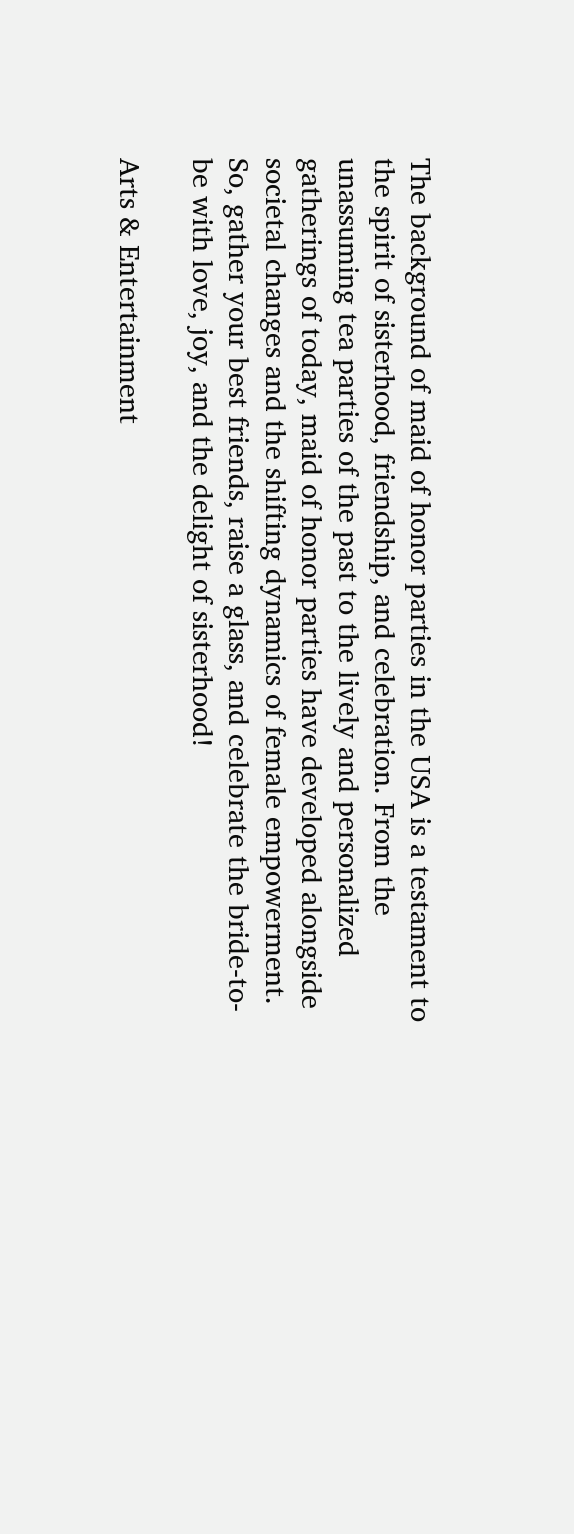The background of maid of honor parties in the USA is a testament to the spirit of sisterhood, friendship, and celebration. From the unassuming tea parties of the past to the lively and personalized gatherings of today, maid of honor parties have developed alongside societal changes and the shifting dynamics of female empowerment. So, gather your best friends, raise a glass, and celebrate the bride-to-be with love, joy, and the delight of sisterhood!

Arts & Entertainment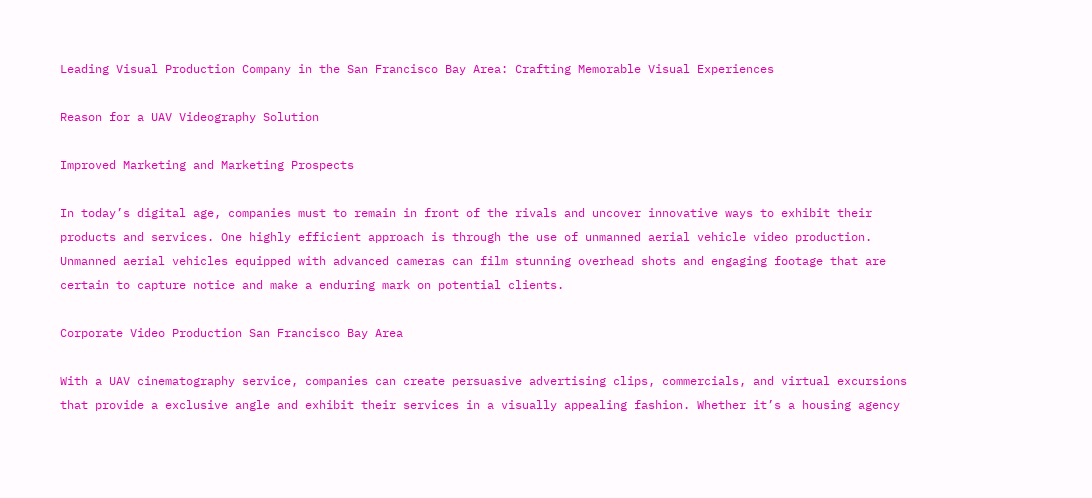Leading Visual Production Company in the San Francisco Bay Area: Crafting Memorable Visual Experiences

Reason for a UAV Videography Solution

Improved Marketing and Marketing Prospects

In today’s digital age, companies must to remain in front of the rivals and uncover innovative ways to exhibit their products and services. One highly efficient approach is through the use of unmanned aerial vehicle video production. Unmanned aerial vehicles equipped with advanced cameras can film stunning overhead shots and engaging footage that are certain to capture notice and make a enduring mark on potential clients.

Corporate Video Production San Francisco Bay Area

With a UAV cinematography service, companies can create persuasive advertising clips, commercials, and virtual excursions that provide a exclusive angle and exhibit their services in a visually appealing fashion. Whether it’s a housing agency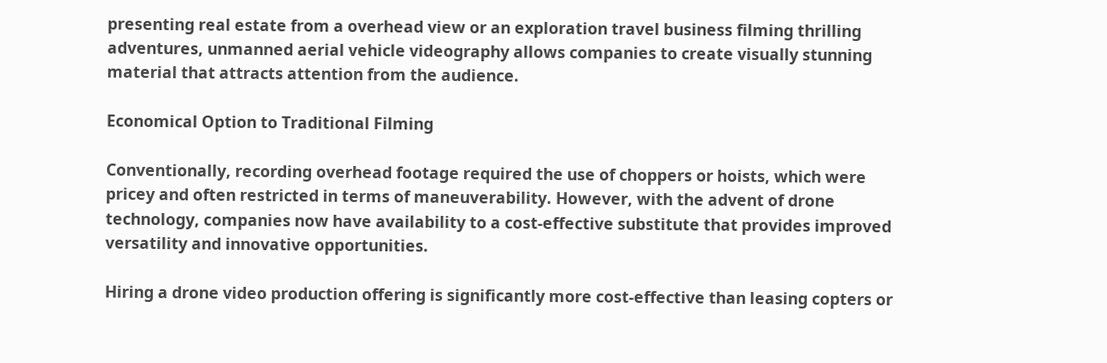presenting real estate from a overhead view or an exploration travel business filming thrilling adventures, unmanned aerial vehicle videography allows companies to create visually stunning material that attracts attention from the audience.

Economical Option to Traditional Filming

Conventionally, recording overhead footage required the use of choppers or hoists, which were pricey and often restricted in terms of maneuverability. However, with the advent of drone technology, companies now have availability to a cost-effective substitute that provides improved versatility and innovative opportunities.

Hiring a drone video production offering is significantly more cost-effective than leasing copters or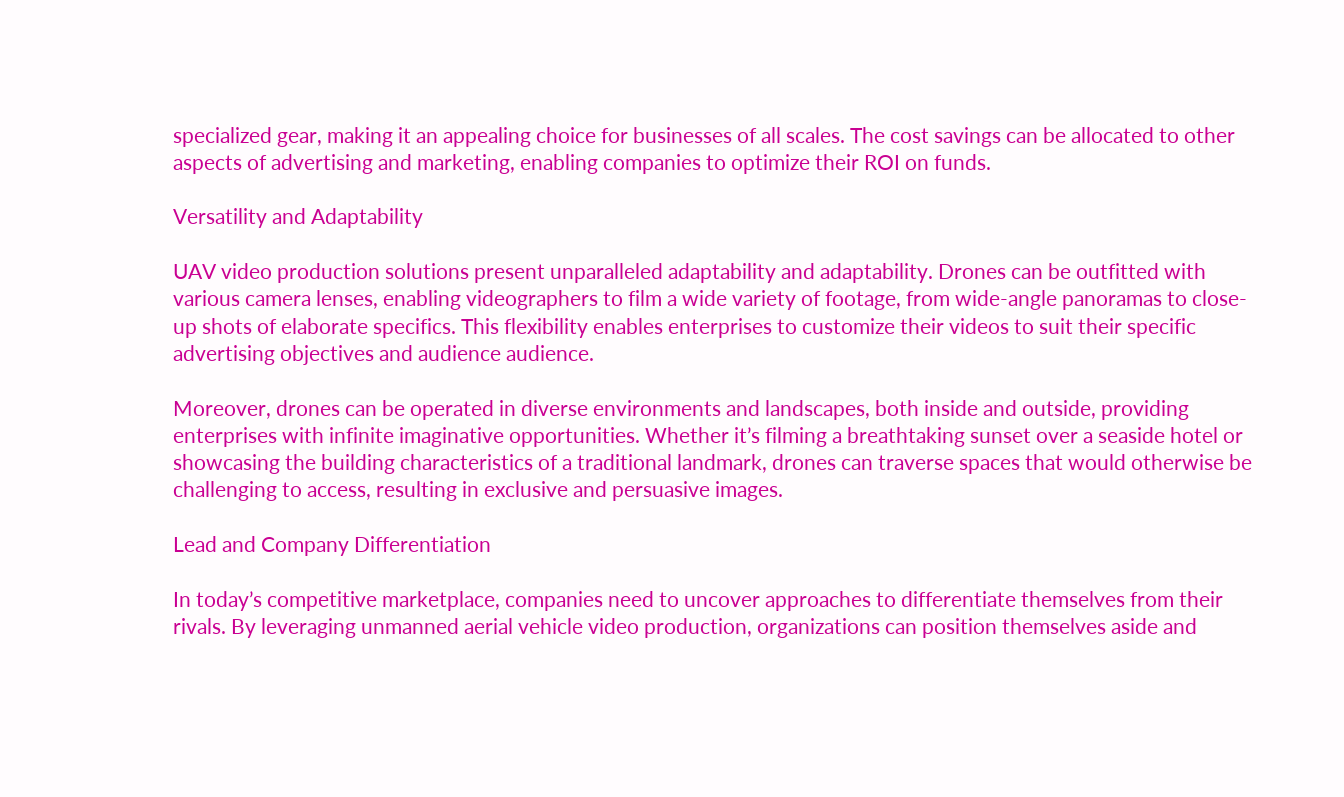specialized gear, making it an appealing choice for businesses of all scales. The cost savings can be allocated to other aspects of advertising and marketing, enabling companies to optimize their ROI on funds.

Versatility and Adaptability

UAV video production solutions present unparalleled adaptability and adaptability. Drones can be outfitted with various camera lenses, enabling videographers to film a wide variety of footage, from wide-angle panoramas to close-up shots of elaborate specifics. This flexibility enables enterprises to customize their videos to suit their specific advertising objectives and audience audience.

Moreover, drones can be operated in diverse environments and landscapes, both inside and outside, providing enterprises with infinite imaginative opportunities. Whether it’s filming a breathtaking sunset over a seaside hotel or showcasing the building characteristics of a traditional landmark, drones can traverse spaces that would otherwise be challenging to access, resulting in exclusive and persuasive images.

Lead and Company Differentiation

In today’s competitive marketplace, companies need to uncover approaches to differentiate themselves from their rivals. By leveraging unmanned aerial vehicle video production, organizations can position themselves aside and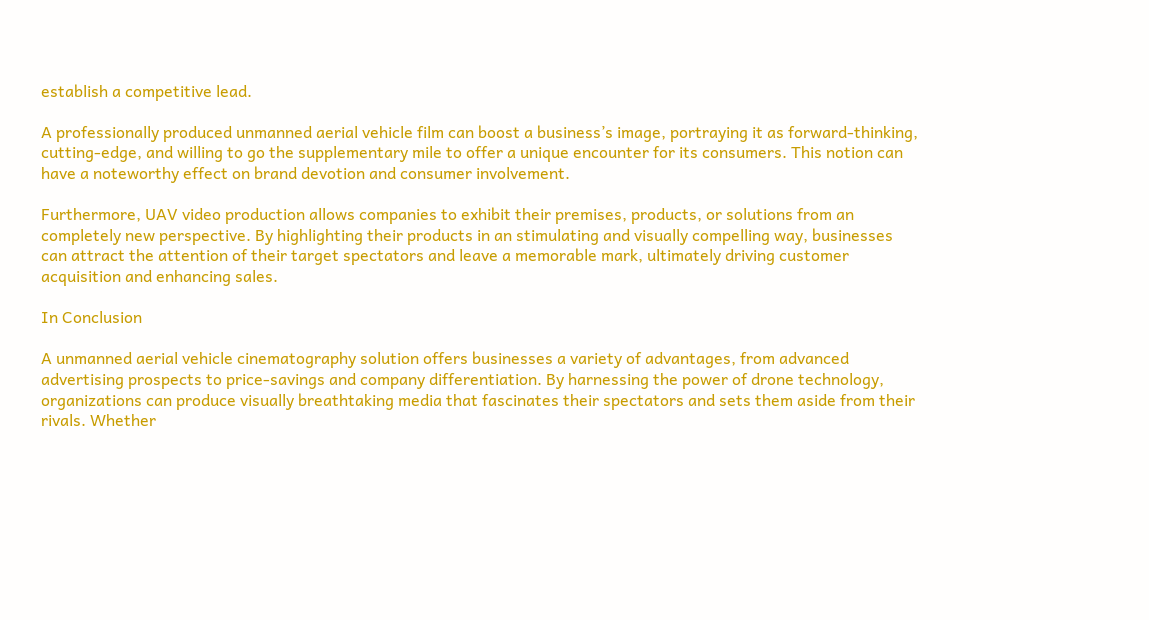establish a competitive lead.

A professionally produced unmanned aerial vehicle film can boost a business’s image, portraying it as forward-thinking, cutting-edge, and willing to go the supplementary mile to offer a unique encounter for its consumers. This notion can have a noteworthy effect on brand devotion and consumer involvement.

Furthermore, UAV video production allows companies to exhibit their premises, products, or solutions from an completely new perspective. By highlighting their products in an stimulating and visually compelling way, businesses can attract the attention of their target spectators and leave a memorable mark, ultimately driving customer acquisition and enhancing sales.

In Conclusion

A unmanned aerial vehicle cinematography solution offers businesses a variety of advantages, from advanced advertising prospects to price-savings and company differentiation. By harnessing the power of drone technology, organizations can produce visually breathtaking media that fascinates their spectators and sets them aside from their rivals. Whether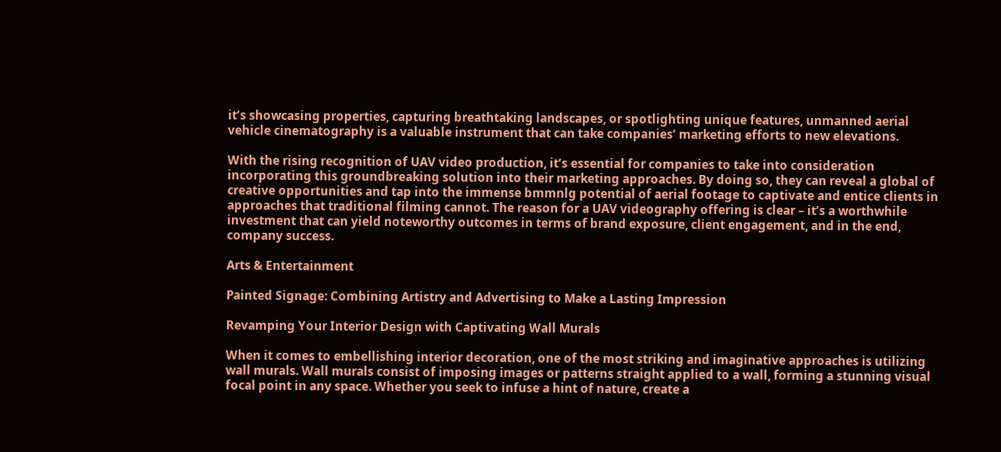it’s showcasing properties, capturing breathtaking landscapes, or spotlighting unique features, unmanned aerial vehicle cinematography is a valuable instrument that can take companies’ marketing efforts to new elevations.

With the rising recognition of UAV video production, it’s essential for companies to take into consideration incorporating this groundbreaking solution into their marketing approaches. By doing so, they can reveal a global of creative opportunities and tap into the immense bmmnlg potential of aerial footage to captivate and entice clients in approaches that traditional filming cannot. The reason for a UAV videography offering is clear – it’s a worthwhile investment that can yield noteworthy outcomes in terms of brand exposure, client engagement, and in the end, company success.

Arts & Entertainment

Painted Signage: Combining Artistry and Advertising to Make a Lasting Impression

Revamping Your Interior Design with Captivating Wall Murals

When it comes to embellishing interior decoration, one of the most striking and imaginative approaches is utilizing wall murals. Wall murals consist of imposing images or patterns straight applied to a wall, forming a stunning visual focal point in any space. Whether you seek to infuse a hint of nature, create a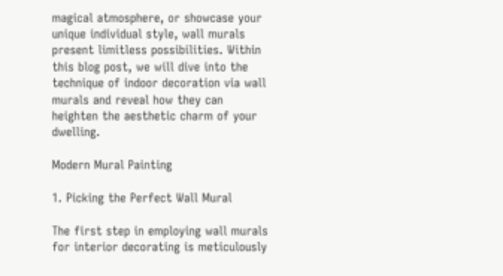magical atmosphere, or showcase your unique individual style, wall murals present limitless possibilities. Within this blog post, we will dive into the technique of indoor decoration via wall murals and reveal how they can heighten the aesthetic charm of your dwelling.

Modern Mural Painting

1. Picking the Perfect Wall Mural

The first step in employing wall murals for interior decorating is meticulously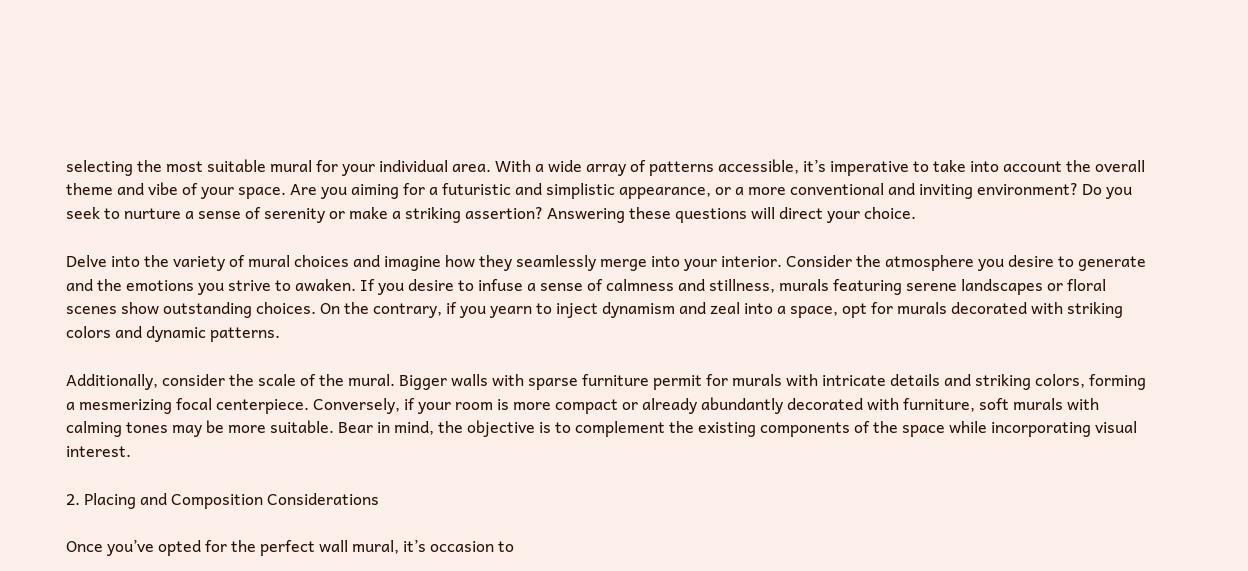selecting the most suitable mural for your individual area. With a wide array of patterns accessible, it’s imperative to take into account the overall theme and vibe of your space. Are you aiming for a futuristic and simplistic appearance, or a more conventional and inviting environment? Do you seek to nurture a sense of serenity or make a striking assertion? Answering these questions will direct your choice.

Delve into the variety of mural choices and imagine how they seamlessly merge into your interior. Consider the atmosphere you desire to generate and the emotions you strive to awaken. If you desire to infuse a sense of calmness and stillness, murals featuring serene landscapes or floral scenes show outstanding choices. On the contrary, if you yearn to inject dynamism and zeal into a space, opt for murals decorated with striking colors and dynamic patterns.

Additionally, consider the scale of the mural. Bigger walls with sparse furniture permit for murals with intricate details and striking colors, forming a mesmerizing focal centerpiece. Conversely, if your room is more compact or already abundantly decorated with furniture, soft murals with calming tones may be more suitable. Bear in mind, the objective is to complement the existing components of the space while incorporating visual interest.

2. Placing and Composition Considerations

Once you’ve opted for the perfect wall mural, it’s occasion to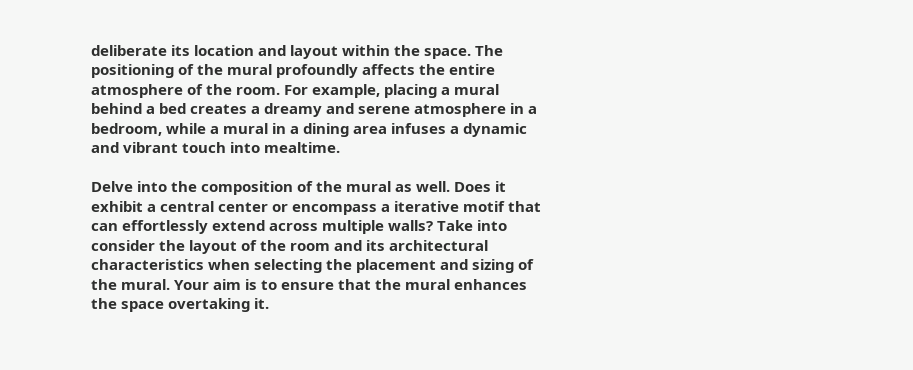deliberate its location and layout within the space. The positioning of the mural profoundly affects the entire atmosphere of the room. For example, placing a mural behind a bed creates a dreamy and serene atmosphere in a bedroom, while a mural in a dining area infuses a dynamic and vibrant touch into mealtime.

Delve into the composition of the mural as well. Does it exhibit a central center or encompass a iterative motif that can effortlessly extend across multiple walls? Take into consider the layout of the room and its architectural characteristics when selecting the placement and sizing of the mural. Your aim is to ensure that the mural enhances the space overtaking it.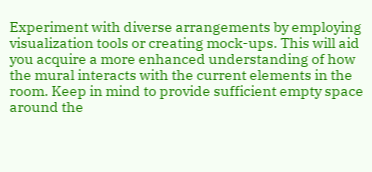Experiment with diverse arrangements by employing visualization tools or creating mock-ups. This will aid you acquire a more enhanced understanding of how the mural interacts with the current elements in the room. Keep in mind to provide sufficient empty space around the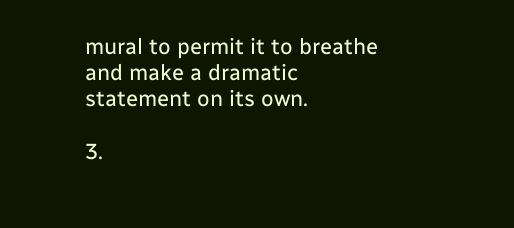mural to permit it to breathe and make a dramatic statement on its own.

3.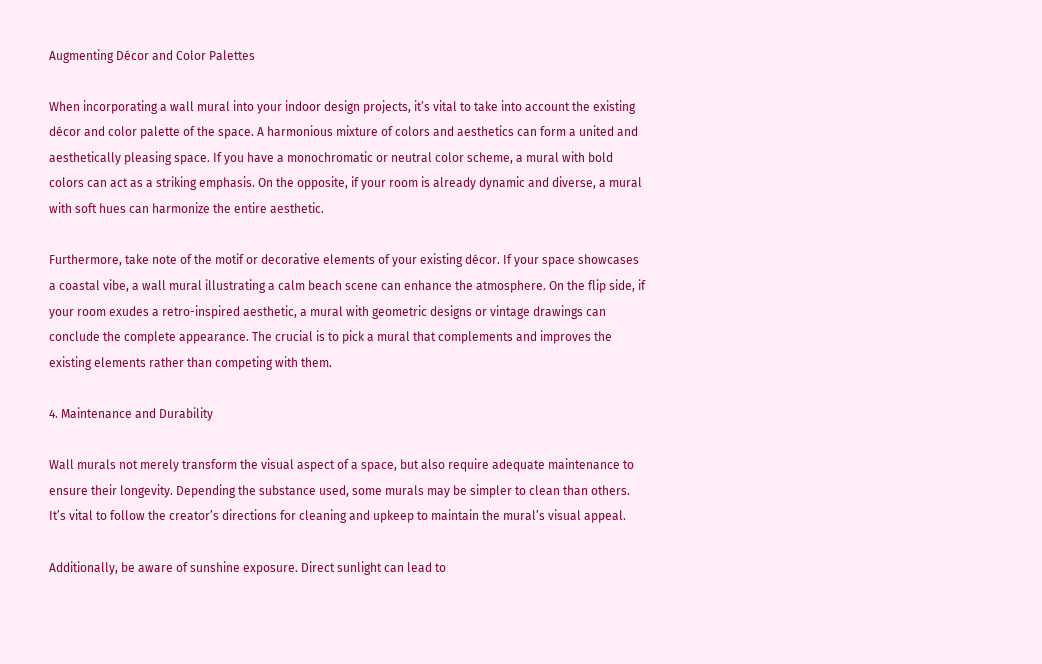Augmenting Décor and Color Palettes

When incorporating a wall mural into your indoor design projects, it’s vital to take into account the existing décor and color palette of the space. A harmonious mixture of colors and aesthetics can form a united and aesthetically pleasing space. If you have a monochromatic or neutral color scheme, a mural with bold colors can act as a striking emphasis. On the opposite, if your room is already dynamic and diverse, a mural with soft hues can harmonize the entire aesthetic.

Furthermore, take note of the motif or decorative elements of your existing décor. If your space showcases a coastal vibe, a wall mural illustrating a calm beach scene can enhance the atmosphere. On the flip side, if your room exudes a retro-inspired aesthetic, a mural with geometric designs or vintage drawings can conclude the complete appearance. The crucial is to pick a mural that complements and improves the existing elements rather than competing with them.

4. Maintenance and Durability

Wall murals not merely transform the visual aspect of a space, but also require adequate maintenance to ensure their longevity. Depending the substance used, some murals may be simpler to clean than others. It’s vital to follow the creator’s directions for cleaning and upkeep to maintain the mural’s visual appeal.

Additionally, be aware of sunshine exposure. Direct sunlight can lead to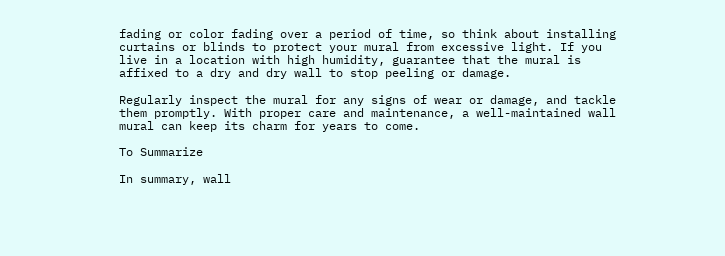fading or color fading over a period of time, so think about installing curtains or blinds to protect your mural from excessive light. If you live in a location with high humidity, guarantee that the mural is affixed to a dry and dry wall to stop peeling or damage.

Regularly inspect the mural for any signs of wear or damage, and tackle them promptly. With proper care and maintenance, a well-maintained wall mural can keep its charm for years to come.

To Summarize

In summary, wall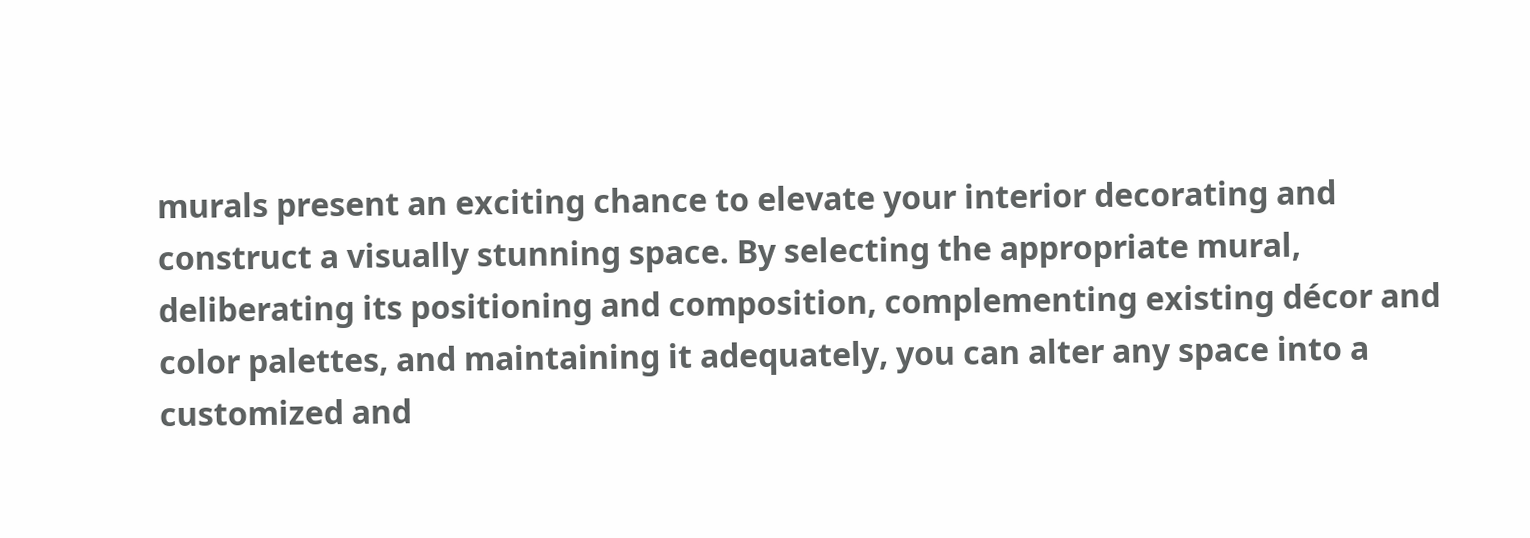murals present an exciting chance to elevate your interior decorating and construct a visually stunning space. By selecting the appropriate mural, deliberating its positioning and composition, complementing existing décor and color palettes, and maintaining it adequately, you can alter any space into a customized and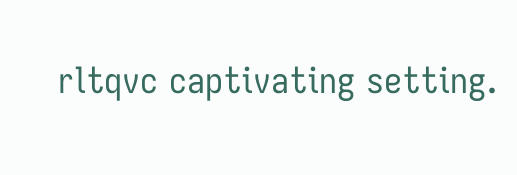rltqvc captivating setting.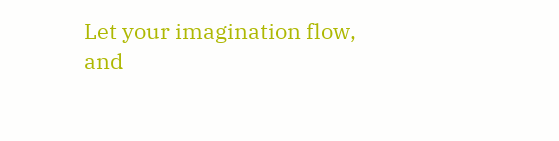Let your imagination flow, and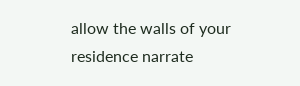allow the walls of your residence narrate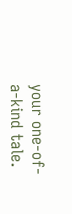your one-of-a-kind tale.